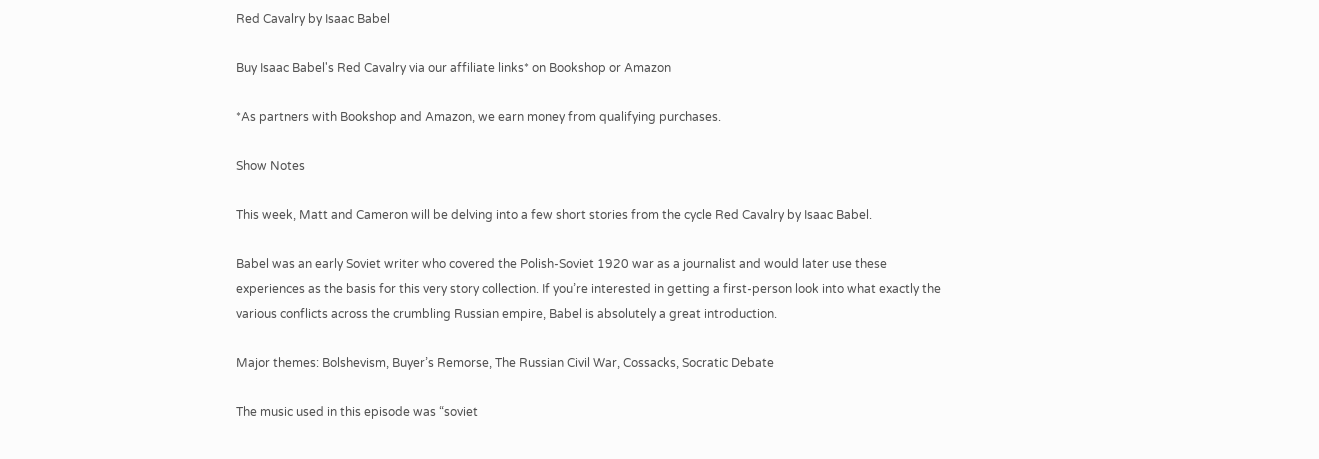Red Cavalry by Isaac Babel

Buy Isaac Babel's Red Cavalry via our affiliate links* on Bookshop or Amazon

*As partners with Bookshop and Amazon, we earn money from qualifying purchases.

Show Notes

This week, Matt and Cameron will be delving into a few short stories from the cycle Red Cavalry by Isaac Babel.

Babel was an early Soviet writer who covered the Polish-Soviet 1920 war as a journalist and would later use these experiences as the basis for this very story collection. If you’re interested in getting a first-person look into what exactly the various conflicts across the crumbling Russian empire, Babel is absolutely a great introduction.

Major themes: Bolshevism, Buyer’s Remorse, The Russian Civil War, Cossacks, Socratic Debate

The music used in this episode was “soviet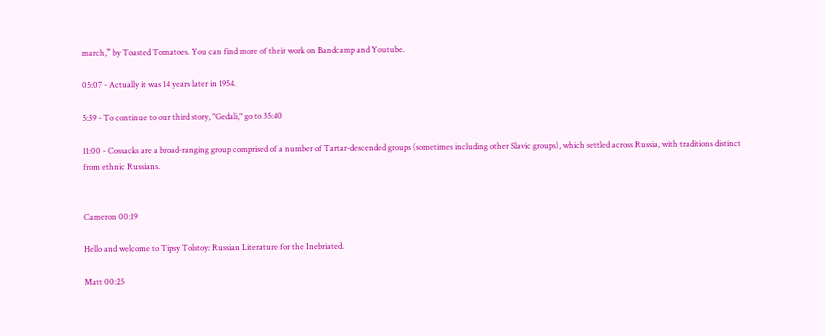march,” by Toasted Tomatoes. You can find more of their work on Bandcamp and Youtube.

05:07 - Actually it was 14 years later in 1954.

5:39 - To continue to our third story, "Gedali," go to 35:40

11:00 - Cossacks are a broad-ranging group comprised of a number of Tartar-descended groups (sometimes including other Slavic groups), which settled across Russia, with traditions distinct from ethnic Russians.


Cameron 00:19

Hello and welcome to Tipsy Tolstoy: Russian Literature for the Inebriated.

Matt 00:25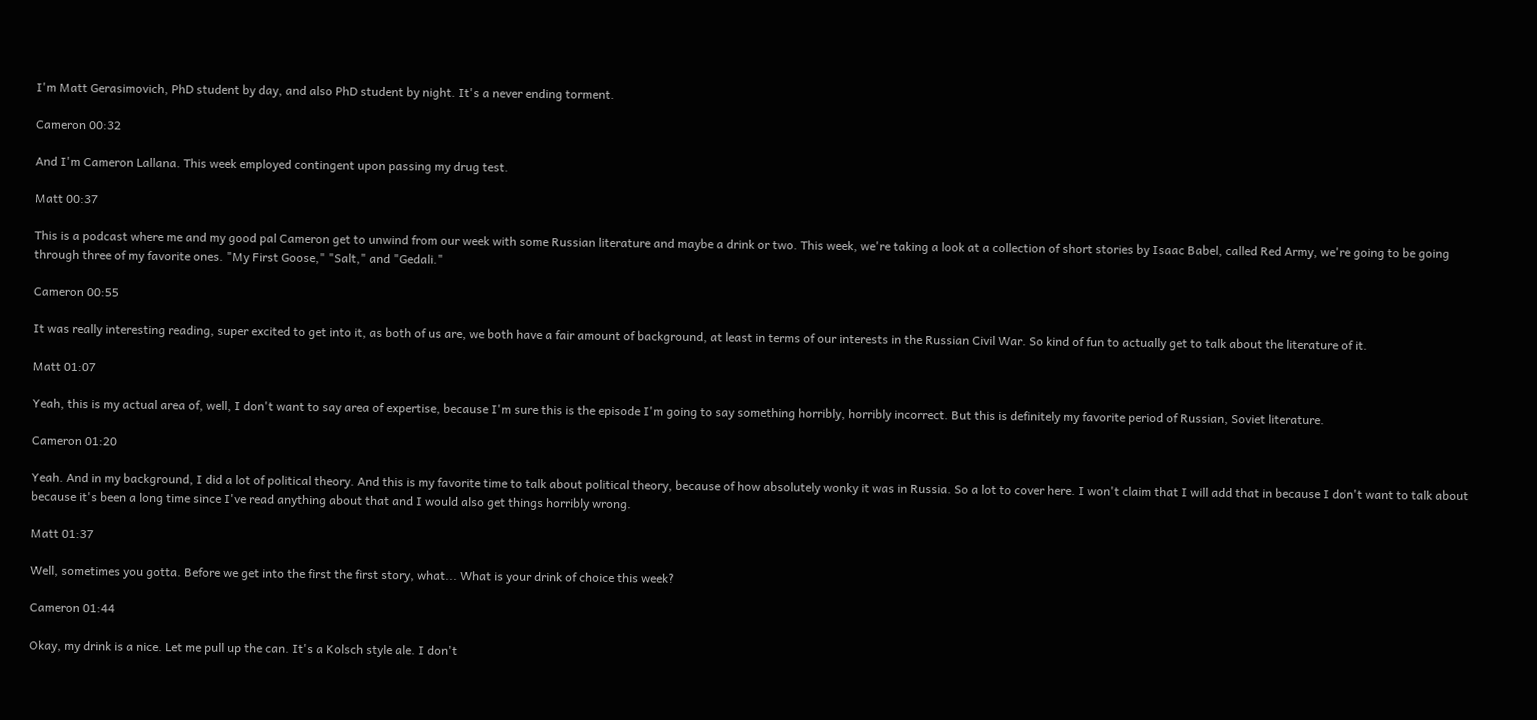I'm Matt Gerasimovich, PhD student by day, and also PhD student by night. It's a never ending torment.

Cameron 00:32

And I'm Cameron Lallana. This week employed contingent upon passing my drug test.

Matt 00:37

This is a podcast where me and my good pal Cameron get to unwind from our week with some Russian literature and maybe a drink or two. This week, we're taking a look at a collection of short stories by Isaac Babel, called Red Army, we're going to be going through three of my favorite ones. "My First Goose," "Salt," and "Gedali."

Cameron 00:55

It was really interesting reading, super excited to get into it, as both of us are, we both have a fair amount of background, at least in terms of our interests in the Russian Civil War. So kind of fun to actually get to talk about the literature of it.

Matt 01:07

Yeah, this is my actual area of, well, I don't want to say area of expertise, because I'm sure this is the episode I'm going to say something horribly, horribly incorrect. But this is definitely my favorite period of Russian, Soviet literature.

Cameron 01:20

Yeah. And in my background, I did a lot of political theory. And this is my favorite time to talk about political theory, because of how absolutely wonky it was in Russia. So a lot to cover here. I won't claim that I will add that in because I don't want to talk about because it's been a long time since I've read anything about that and I would also get things horribly wrong.

Matt 01:37

Well, sometimes you gotta. Before we get into the first the first story, what... What is your drink of choice this week?

Cameron 01:44

Okay, my drink is a nice. Let me pull up the can. It's a Kolsch style ale. I don't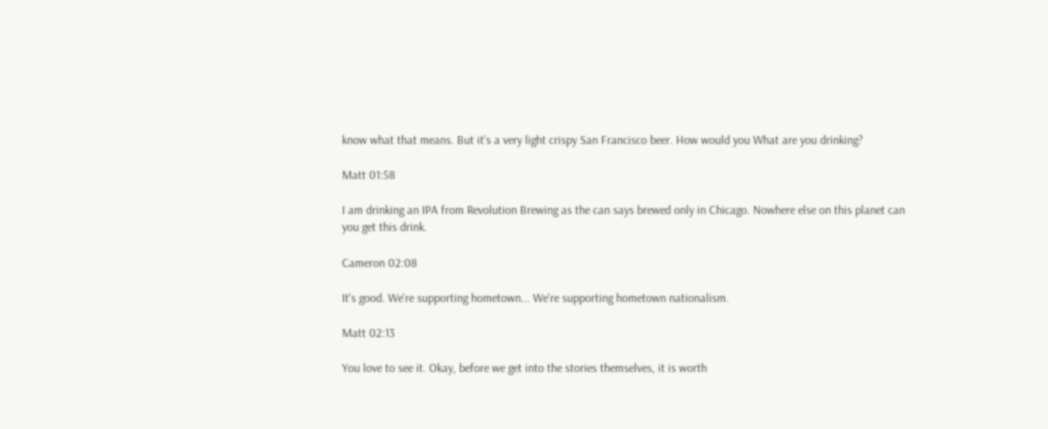know what that means. But it's a very light crispy San Francisco beer. How would you What are you drinking?

Matt 01:58

I am drinking an IPA from Revolution Brewing as the can says brewed only in Chicago. Nowhere else on this planet can you get this drink.

Cameron 02:08

It's good. We're supporting hometown... We're supporting hometown nationalism.

Matt 02:13

You love to see it. Okay, before we get into the stories themselves, it is worth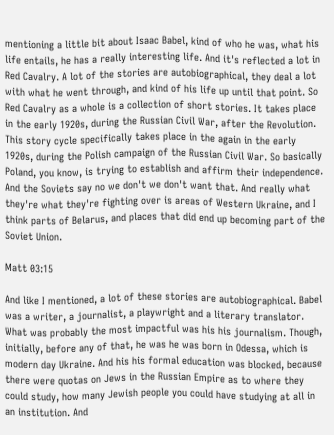mentioning a little bit about Isaac Babel, kind of who he was, what his life entails, he has a really interesting life. And it's reflected a lot in Red Cavalry. A lot of the stories are autobiographical, they deal a lot with what he went through, and kind of his life up until that point. So Red Cavalry as a whole is a collection of short stories. It takes place in the early 1920s, during the Russian Civil War, after the Revolution. This story cycle specifically takes place in the again in the early 1920s, during the Polish campaign of the Russian Civil War. So basically Poland, you know, is trying to establish and affirm their independence. And the Soviets say no we don't we don't want that. And really what they're what they're fighting over is areas of Western Ukraine, and I think parts of Belarus, and places that did end up becoming part of the Soviet Union.

Matt 03:15

And like I mentioned, a lot of these stories are autobiographical. Babel was a writer, a journalist, a playwright and a literary translator. What was probably the most impactful was his his journalism. Though, initially, before any of that, he was he was born in Odessa, which is modern day Ukraine. And his his formal education was blocked, because there were quotas on Jews in the Russian Empire as to where they could study, how many Jewish people you could have studying at all in an institution. And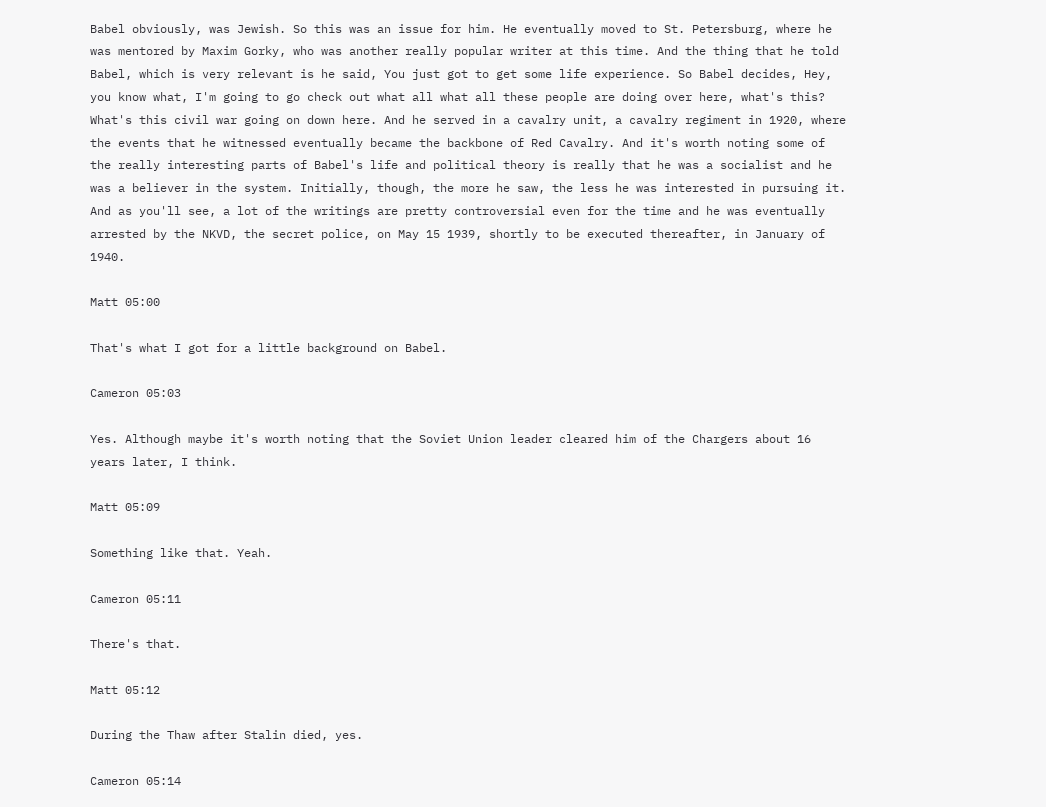Babel obviously, was Jewish. So this was an issue for him. He eventually moved to St. Petersburg, where he was mentored by Maxim Gorky, who was another really popular writer at this time. And the thing that he told Babel, which is very relevant is he said, You just got to get some life experience. So Babel decides, Hey, you know what, I'm going to go check out what all what all these people are doing over here, what's this? What's this civil war going on down here. And he served in a cavalry unit, a cavalry regiment in 1920, where the events that he witnessed eventually became the backbone of Red Cavalry. And it's worth noting some of the really interesting parts of Babel's life and political theory is really that he was a socialist and he was a believer in the system. Initially, though, the more he saw, the less he was interested in pursuing it. And as you'll see, a lot of the writings are pretty controversial even for the time and he was eventually arrested by the NKVD, the secret police, on May 15 1939, shortly to be executed thereafter, in January of 1940.

Matt 05:00

That's what I got for a little background on Babel.

Cameron 05:03

Yes. Although maybe it's worth noting that the Soviet Union leader cleared him of the Chargers about 16 years later, I think.

Matt 05:09

Something like that. Yeah.

Cameron 05:11

There's that.

Matt 05:12

During the Thaw after Stalin died, yes.

Cameron 05:14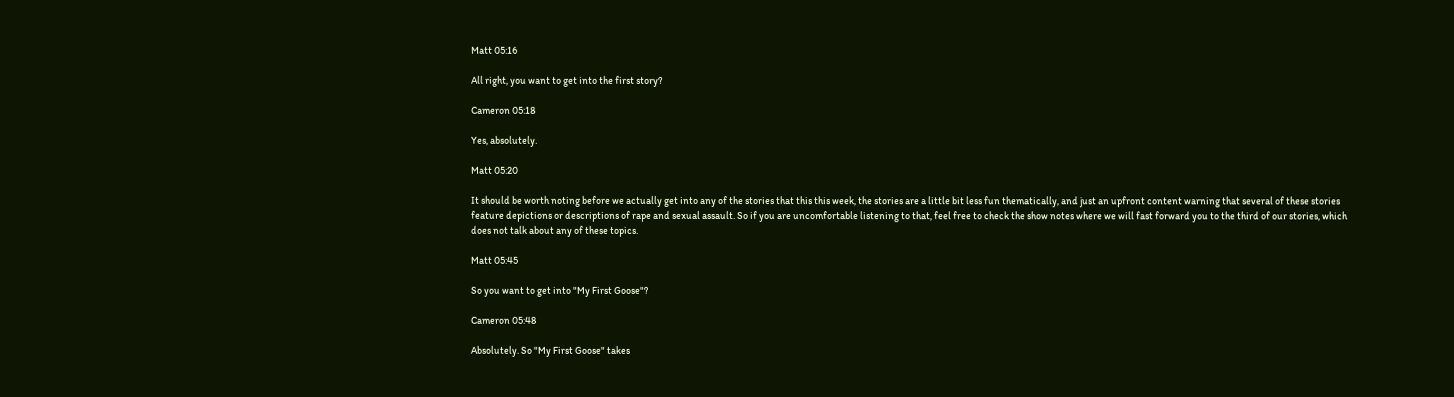Matt 05:16

All right, you want to get into the first story?

Cameron 05:18

Yes, absolutely.

Matt 05:20

It should be worth noting before we actually get into any of the stories that this this week, the stories are a little bit less fun thematically, and just an upfront content warning that several of these stories feature depictions or descriptions of rape and sexual assault. So if you are uncomfortable listening to that, feel free to check the show notes where we will fast forward you to the third of our stories, which does not talk about any of these topics.

Matt 05:45

So you want to get into "My First Goose"?

Cameron 05:48

Absolutely. So "My First Goose" takes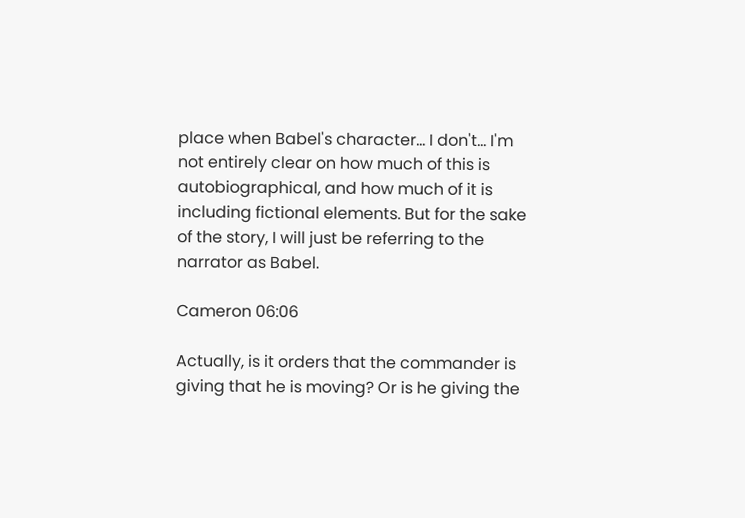place when Babel's character... I don't... I'm not entirely clear on how much of this is autobiographical, and how much of it is including fictional elements. But for the sake of the story, I will just be referring to the narrator as Babel.

Cameron 06:06

Actually, is it orders that the commander is giving that he is moving? Or is he giving the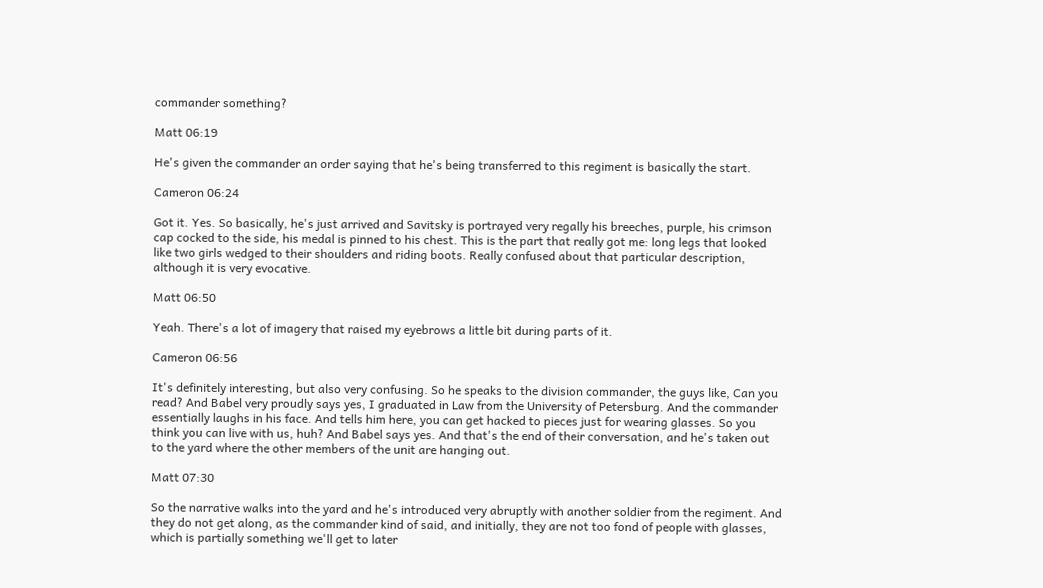commander something?

Matt 06:19

He's given the commander an order saying that he's being transferred to this regiment is basically the start.

Cameron 06:24

Got it. Yes. So basically, he's just arrived and Savitsky is portrayed very regally his breeches, purple, his crimson cap cocked to the side, his medal is pinned to his chest. This is the part that really got me: long legs that looked like two girls wedged to their shoulders and riding boots. Really confused about that particular description, although it is very evocative.

Matt 06:50

Yeah. There's a lot of imagery that raised my eyebrows a little bit during parts of it.

Cameron 06:56

It's definitely interesting, but also very confusing. So he speaks to the division commander, the guys like, Can you read? And Babel very proudly says yes, I graduated in Law from the University of Petersburg. And the commander essentially laughs in his face. And tells him here, you can get hacked to pieces just for wearing glasses. So you think you can live with us, huh? And Babel says yes. And that's the end of their conversation, and he's taken out to the yard where the other members of the unit are hanging out.

Matt 07:30

So the narrative walks into the yard and he's introduced very abruptly with another soldier from the regiment. And they do not get along, as the commander kind of said, and initially, they are not too fond of people with glasses, which is partially something we'll get to later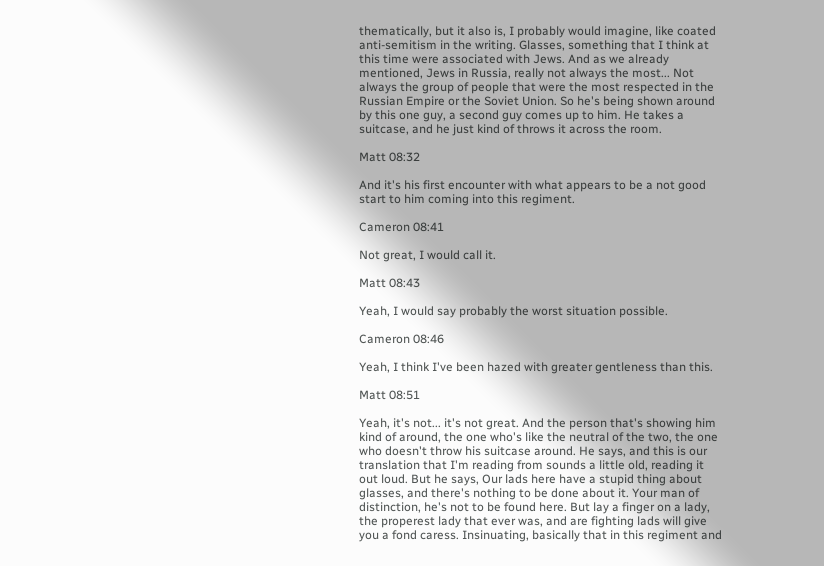thematically, but it also is, I probably would imagine, like coated anti-semitism in the writing. Glasses, something that I think at this time were associated with Jews. And as we already mentioned, Jews in Russia, really not always the most... Not always the group of people that were the most respected in the Russian Empire or the Soviet Union. So he's being shown around by this one guy, a second guy comes up to him. He takes a suitcase, and he just kind of throws it across the room.

Matt 08:32

And it's his first encounter with what appears to be a not good start to him coming into this regiment.

Cameron 08:41

Not great, I would call it.

Matt 08:43

Yeah, I would say probably the worst situation possible.

Cameron 08:46

Yeah, I think I've been hazed with greater gentleness than this.

Matt 08:51

Yeah, it's not... it's not great. And the person that's showing him kind of around, the one who's like the neutral of the two, the one who doesn't throw his suitcase around. He says, and this is our translation that I'm reading from sounds a little old, reading it out loud. But he says, Our lads here have a stupid thing about glasses, and there's nothing to be done about it. Your man of distinction, he's not to be found here. But lay a finger on a lady, the properest lady that ever was, and are fighting lads will give you a fond caress. Insinuating, basically that in this regiment and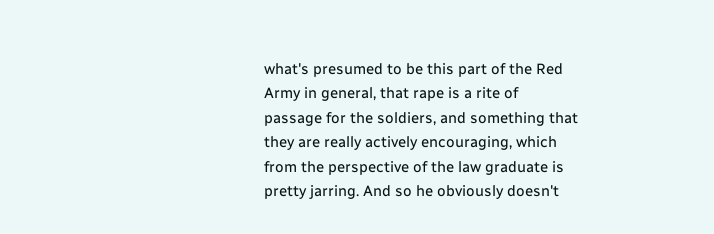what's presumed to be this part of the Red Army in general, that rape is a rite of passage for the soldiers, and something that they are really actively encouraging, which from the perspective of the law graduate is pretty jarring. And so he obviously doesn't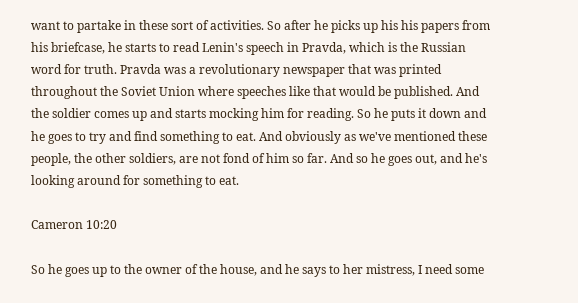want to partake in these sort of activities. So after he picks up his his papers from his briefcase, he starts to read Lenin's speech in Pravda, which is the Russian word for truth. Pravda was a revolutionary newspaper that was printed throughout the Soviet Union where speeches like that would be published. And the soldier comes up and starts mocking him for reading. So he puts it down and he goes to try and find something to eat. And obviously as we've mentioned these people, the other soldiers, are not fond of him so far. And so he goes out, and he's looking around for something to eat.

Cameron 10:20

So he goes up to the owner of the house, and he says to her mistress, I need some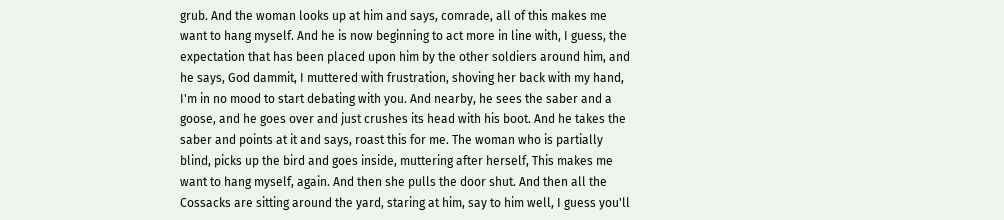grub. And the woman looks up at him and says, comrade, all of this makes me want to hang myself. And he is now beginning to act more in line with, I guess, the expectation that has been placed upon him by the other soldiers around him, and he says, God dammit, I muttered with frustration, shoving her back with my hand, I'm in no mood to start debating with you. And nearby, he sees the saber and a goose, and he goes over and just crushes its head with his boot. And he takes the saber and points at it and says, roast this for me. The woman who is partially blind, picks up the bird and goes inside, muttering after herself, This makes me want to hang myself, again. And then she pulls the door shut. And then all the Cossacks are sitting around the yard, staring at him, say to him well, I guess you'll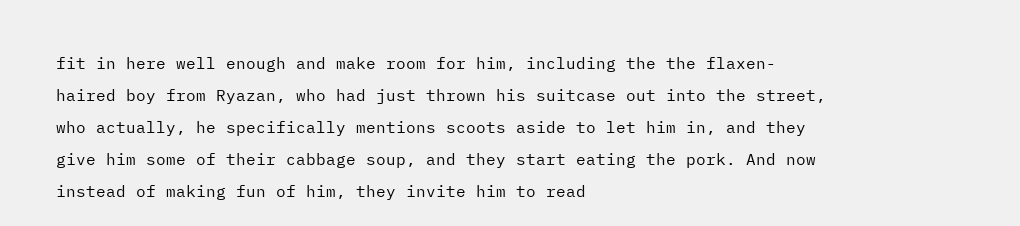fit in here well enough and make room for him, including the the flaxen-haired boy from Ryazan, who had just thrown his suitcase out into the street, who actually, he specifically mentions scoots aside to let him in, and they give him some of their cabbage soup, and they start eating the pork. And now instead of making fun of him, they invite him to read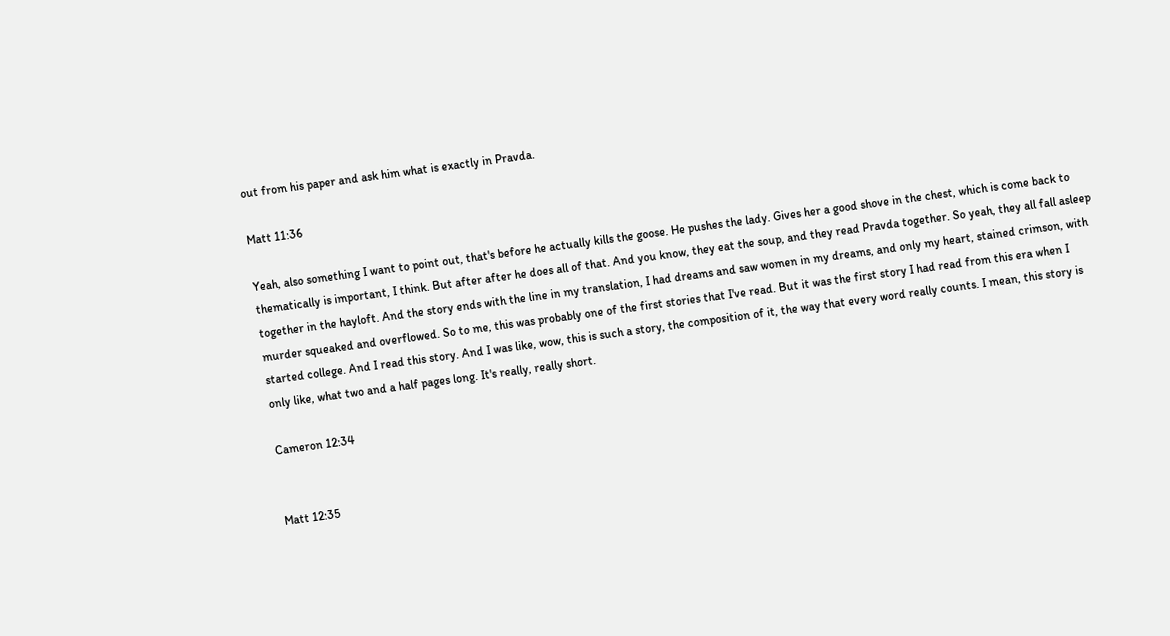out from his paper and ask him what is exactly in Pravda.

Matt 11:36

Yeah, also something I want to point out, that's before he actually kills the goose. He pushes the lady. Gives her a good shove in the chest, which is come back to thematically is important, I think. But after after he does all of that. And you know, they eat the soup, and they read Pravda together. So yeah, they all fall asleep together in the hayloft. And the story ends with the line in my translation, I had dreams and saw women in my dreams, and only my heart, stained crimson, with murder squeaked and overflowed. So to me, this was probably one of the first stories that I've read. But it was the first story I had read from this era when I started college. And I read this story. And I was like, wow, this is such a story, the composition of it, the way that every word really counts. I mean, this story is only like, what two and a half pages long. It's really, really short.

Cameron 12:34


Matt 12:35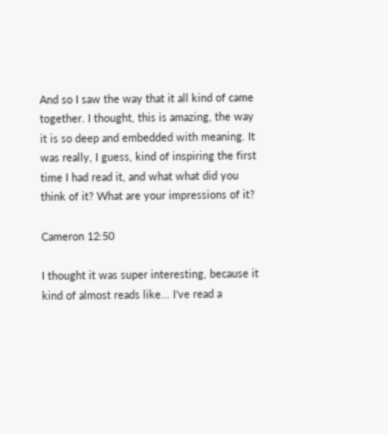And so I saw the way that it all kind of came together. I thought, this is amazing, the way it is so deep and embedded with meaning. It was really, I guess, kind of inspiring the first time I had read it, and what what did you think of it? What are your impressions of it?

Cameron 12:50

I thought it was super interesting, because it kind of almost reads like... I've read a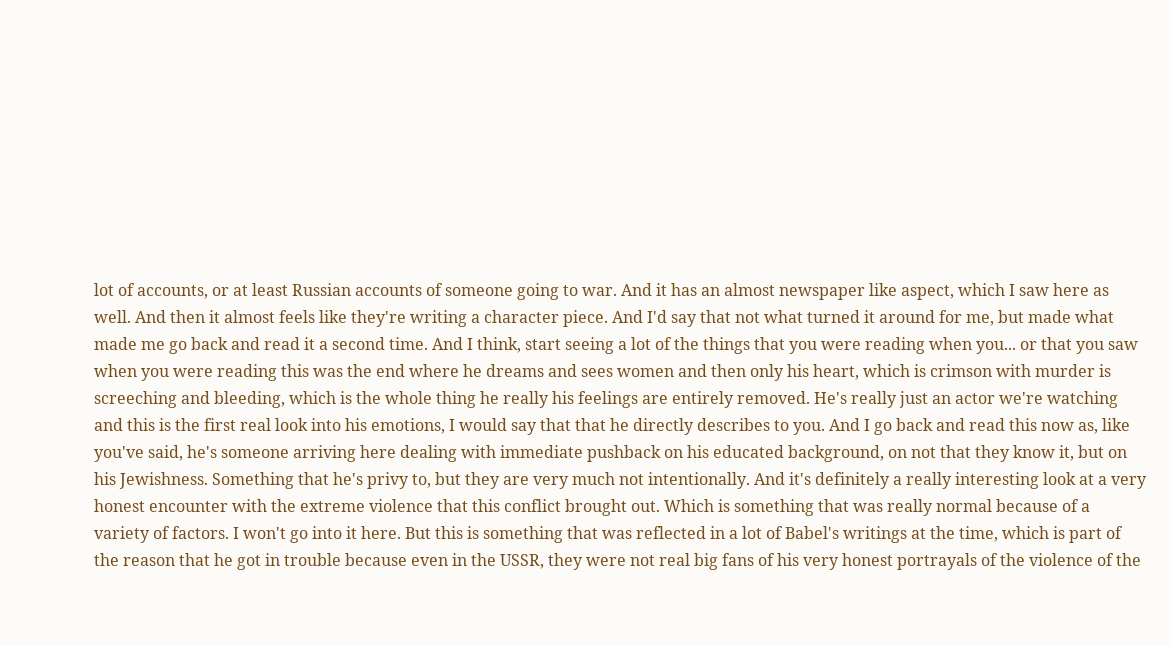lot of accounts, or at least Russian accounts of someone going to war. And it has an almost newspaper like aspect, which I saw here as well. And then it almost feels like they're writing a character piece. And I'd say that not what turned it around for me, but made what made me go back and read it a second time. And I think, start seeing a lot of the things that you were reading when you... or that you saw when you were reading this was the end where he dreams and sees women and then only his heart, which is crimson with murder is screeching and bleeding, which is the whole thing he really his feelings are entirely removed. He's really just an actor we're watching and this is the first real look into his emotions, I would say that that he directly describes to you. And I go back and read this now as, like you've said, he's someone arriving here dealing with immediate pushback on his educated background, on not that they know it, but on his Jewishness. Something that he's privy to, but they are very much not intentionally. And it's definitely a really interesting look at a very honest encounter with the extreme violence that this conflict brought out. Which is something that was really normal because of a variety of factors. I won't go into it here. But this is something that was reflected in a lot of Babel's writings at the time, which is part of the reason that he got in trouble because even in the USSR, they were not real big fans of his very honest portrayals of the violence of the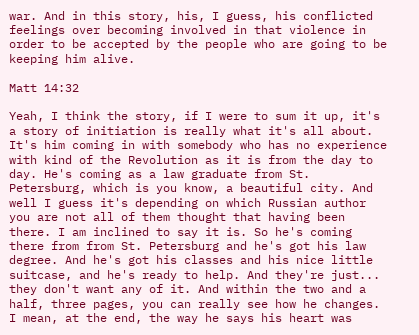war. And in this story, his, I guess, his conflicted feelings over becoming involved in that violence in order to be accepted by the people who are going to be keeping him alive.

Matt 14:32

Yeah, I think the story, if I were to sum it up, it's a story of initiation is really what it's all about. It's him coming in with somebody who has no experience with kind of the Revolution as it is from the day to day. He's coming as a law graduate from St. Petersburg, which is you know, a beautiful city. And well I guess it's depending on which Russian author you are not all of them thought that having been there. I am inclined to say it is. So he's coming there from from St. Petersburg and he's got his law degree. And he's got his classes and his nice little suitcase, and he's ready to help. And they're just... they don't want any of it. And within the two and a half, three pages, you can really see how he changes. I mean, at the end, the way he says his heart was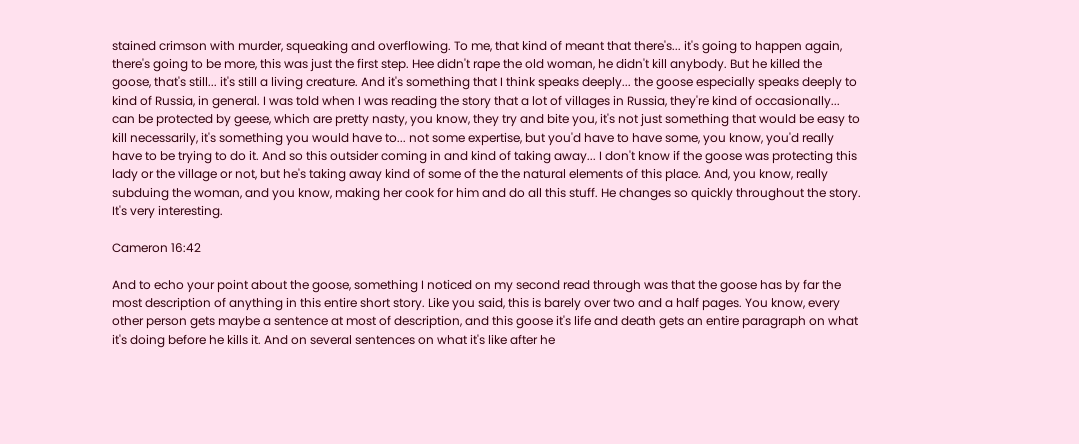stained crimson with murder, squeaking and overflowing. To me, that kind of meant that there's... it's going to happen again, there's going to be more, this was just the first step. Hee didn't rape the old woman, he didn't kill anybody. But he killed the goose, that's still... it's still a living creature. And it's something that I think speaks deeply... the goose especially speaks deeply to kind of Russia, in general. I was told when I was reading the story that a lot of villages in Russia, they're kind of occasionally... can be protected by geese, which are pretty nasty, you know, they try and bite you, it's not just something that would be easy to kill necessarily, it's something you would have to... not some expertise, but you'd have to have some, you know, you'd really have to be trying to do it. And so this outsider coming in and kind of taking away... I don't know if the goose was protecting this lady or the village or not, but he's taking away kind of some of the the natural elements of this place. And, you know, really subduing the woman, and you know, making her cook for him and do all this stuff. He changes so quickly throughout the story. It's very interesting.

Cameron 16:42

And to echo your point about the goose, something I noticed on my second read through was that the goose has by far the most description of anything in this entire short story. Like you said, this is barely over two and a half pages. You know, every other person gets maybe a sentence at most of description, and this goose it's life and death gets an entire paragraph on what it's doing before he kills it. And on several sentences on what it's like after he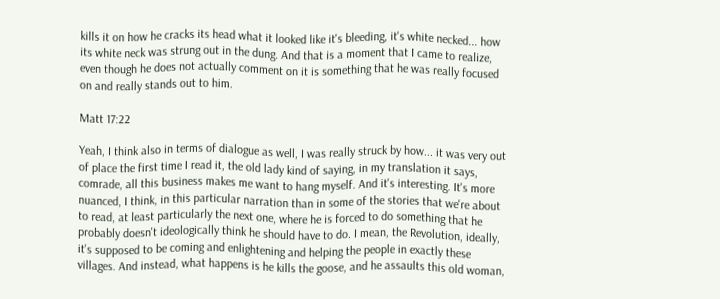kills it on how he cracks its head what it looked like it's bleeding, it's white necked... how its white neck was strung out in the dung. And that is a moment that I came to realize, even though he does not actually comment on it is something that he was really focused on and really stands out to him.

Matt 17:22

Yeah, I think also in terms of dialogue as well, I was really struck by how... it was very out of place the first time I read it, the old lady kind of saying, in my translation it says, comrade, all this business makes me want to hang myself. And it's interesting. It's more nuanced, I think, in this particular narration than in some of the stories that we're about to read, at least particularly the next one, where he is forced to do something that he probably doesn't ideologically think he should have to do. I mean, the Revolution, ideally, it's supposed to be coming and enlightening and helping the people in exactly these villages. And instead, what happens is he kills the goose, and he assaults this old woman,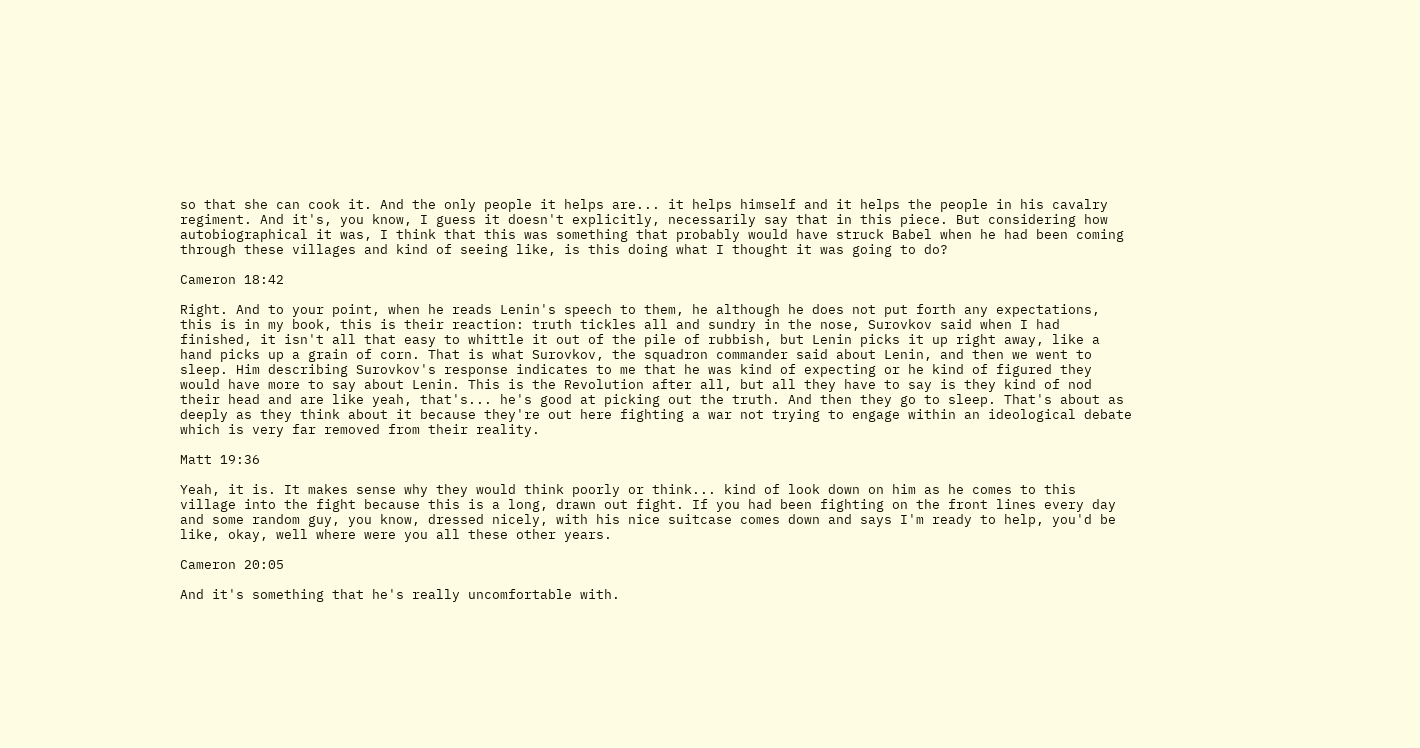so that she can cook it. And the only people it helps are... it helps himself and it helps the people in his cavalry regiment. And it's, you know, I guess it doesn't explicitly, necessarily say that in this piece. But considering how autobiographical it was, I think that this was something that probably would have struck Babel when he had been coming through these villages and kind of seeing like, is this doing what I thought it was going to do?

Cameron 18:42

Right. And to your point, when he reads Lenin's speech to them, he although he does not put forth any expectations, this is in my book, this is their reaction: truth tickles all and sundry in the nose, Surovkov said when I had finished, it isn't all that easy to whittle it out of the pile of rubbish, but Lenin picks it up right away, like a hand picks up a grain of corn. That is what Surovkov, the squadron commander said about Lenin, and then we went to sleep. Him describing Surovkov's response indicates to me that he was kind of expecting or he kind of figured they would have more to say about Lenin. This is the Revolution after all, but all they have to say is they kind of nod their head and are like yeah, that's... he's good at picking out the truth. And then they go to sleep. That's about as deeply as they think about it because they're out here fighting a war not trying to engage within an ideological debate which is very far removed from their reality.

Matt 19:36

Yeah, it is. It makes sense why they would think poorly or think... kind of look down on him as he comes to this village into the fight because this is a long, drawn out fight. If you had been fighting on the front lines every day and some random guy, you know, dressed nicely, with his nice suitcase comes down and says I'm ready to help, you'd be like, okay, well where were you all these other years.

Cameron 20:05

And it's something that he's really uncomfortable with.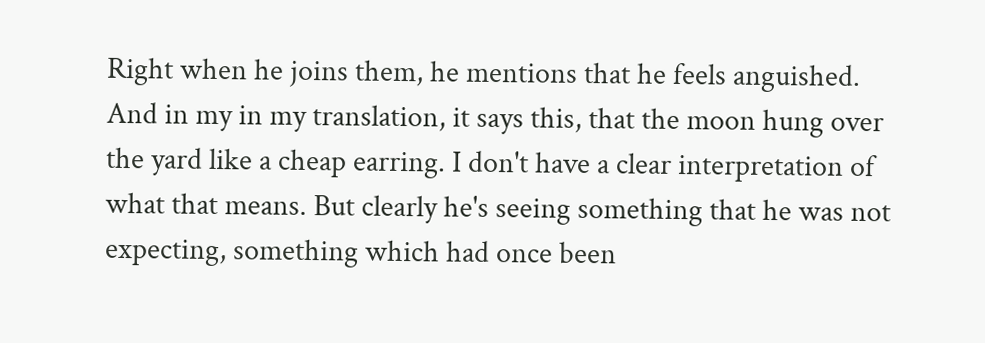Right when he joins them, he mentions that he feels anguished. And in my in my translation, it says this, that the moon hung over the yard like a cheap earring. I don't have a clear interpretation of what that means. But clearly he's seeing something that he was not expecting, something which had once been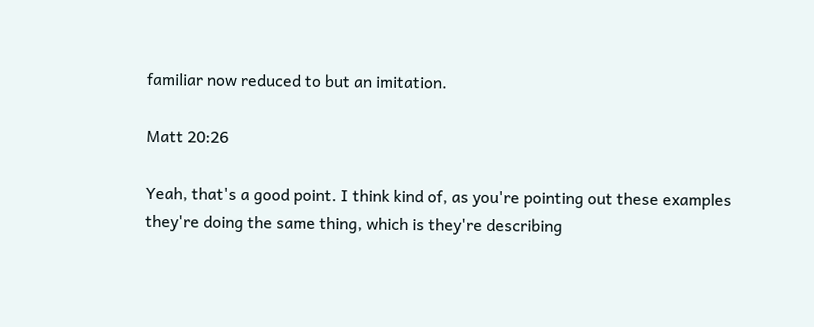familiar now reduced to but an imitation.

Matt 20:26

Yeah, that's a good point. I think kind of, as you're pointing out these examples they're doing the same thing, which is they're describing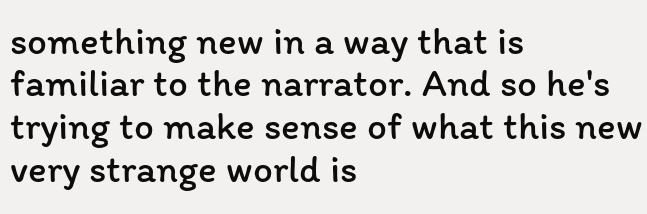something new in a way that is familiar to the narrator. And so he's trying to make sense of what this new very strange world is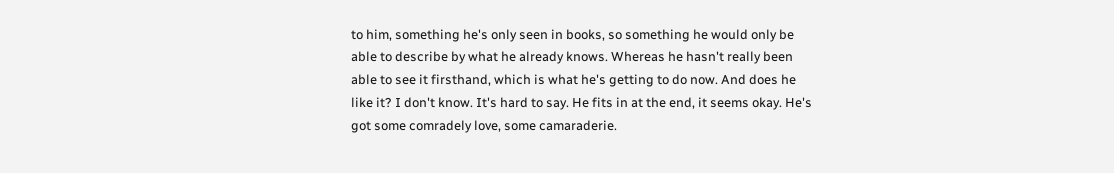to him, something he's only seen in books, so something he would only be able to describe by what he already knows. Whereas he hasn't really been able to see it firsthand, which is what he's getting to do now. And does he like it? I don't know. It's hard to say. He fits in at the end, it seems okay. He's got some comradely love, some camaraderie.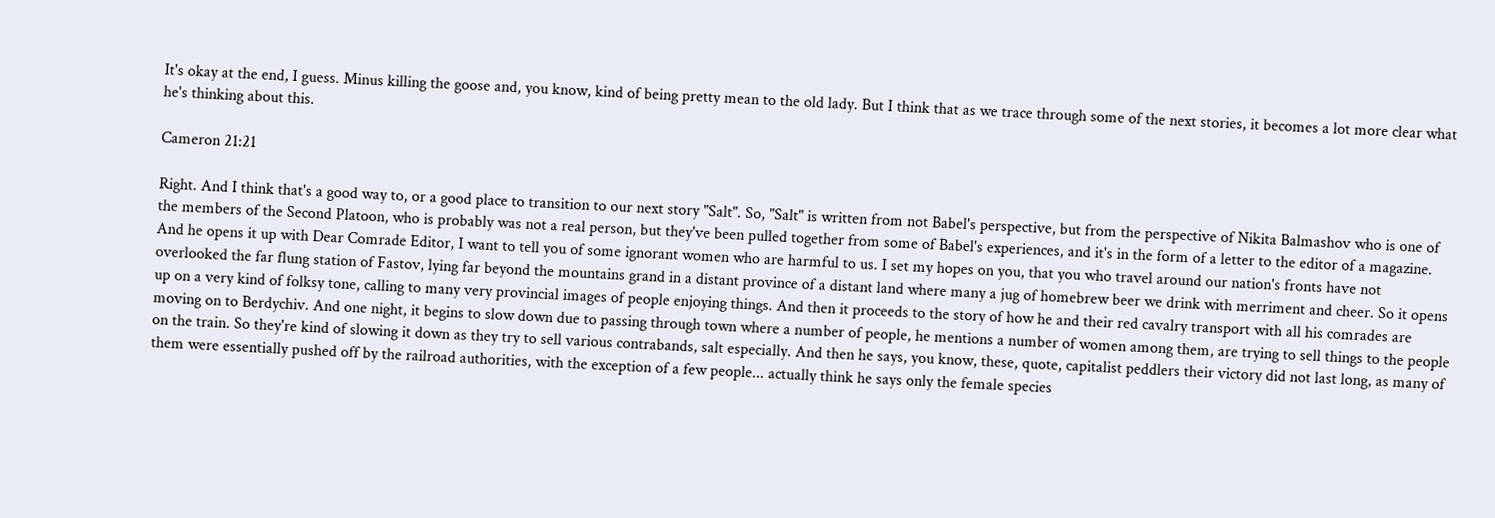It's okay at the end, I guess. Minus killing the goose and, you know, kind of being pretty mean to the old lady. But I think that as we trace through some of the next stories, it becomes a lot more clear what he's thinking about this.

Cameron 21:21

Right. And I think that's a good way to, or a good place to transition to our next story "Salt". So, "Salt" is written from not Babel's perspective, but from the perspective of Nikita Balmashov who is one of the members of the Second Platoon, who is probably was not a real person, but they've been pulled together from some of Babel's experiences, and it's in the form of a letter to the editor of a magazine. And he opens it up with Dear Comrade Editor, I want to tell you of some ignorant women who are harmful to us. I set my hopes on you, that you who travel around our nation's fronts have not overlooked the far flung station of Fastov, lying far beyond the mountains grand in a distant province of a distant land where many a jug of homebrew beer we drink with merriment and cheer. So it opens up on a very kind of folksy tone, calling to many very provincial images of people enjoying things. And then it proceeds to the story of how he and their red cavalry transport with all his comrades are moving on to Berdychiv. And one night, it begins to slow down due to passing through town where a number of people, he mentions a number of women among them, are trying to sell things to the people on the train. So they're kind of slowing it down as they try to sell various contrabands, salt especially. And then he says, you know, these, quote, capitalist peddlers their victory did not last long, as many of them were essentially pushed off by the railroad authorities, with the exception of a few people... actually think he says only the female species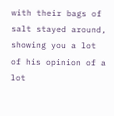with their bags of salt stayed around, showing you a lot of his opinion of a lot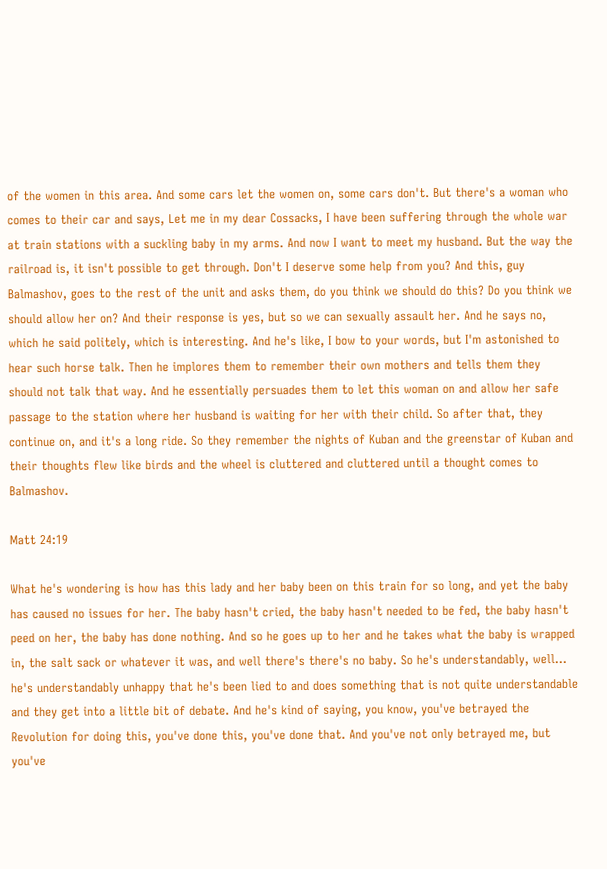of the women in this area. And some cars let the women on, some cars don't. But there's a woman who comes to their car and says, Let me in my dear Cossacks, I have been suffering through the whole war at train stations with a suckling baby in my arms. And now I want to meet my husband. But the way the railroad is, it isn't possible to get through. Don't I deserve some help from you? And this, guy Balmashov, goes to the rest of the unit and asks them, do you think we should do this? Do you think we should allow her on? And their response is yes, but so we can sexually assault her. And he says no, which he said politely, which is interesting. And he's like, I bow to your words, but I'm astonished to hear such horse talk. Then he implores them to remember their own mothers and tells them they should not talk that way. And he essentially persuades them to let this woman on and allow her safe passage to the station where her husband is waiting for her with their child. So after that, they continue on, and it's a long ride. So they remember the nights of Kuban and the greenstar of Kuban and their thoughts flew like birds and the wheel is cluttered and cluttered until a thought comes to Balmashov.

Matt 24:19

What he's wondering is how has this lady and her baby been on this train for so long, and yet the baby has caused no issues for her. The baby hasn't cried, the baby hasn't needed to be fed, the baby hasn't peed on her, the baby has done nothing. And so he goes up to her and he takes what the baby is wrapped in, the salt sack or whatever it was, and well there's there's no baby. So he's understandably, well... he's understandably unhappy that he's been lied to and does something that is not quite understandable and they get into a little bit of debate. And he's kind of saying, you know, you've betrayed the Revolution for doing this, you've done this, you've done that. And you've not only betrayed me, but you've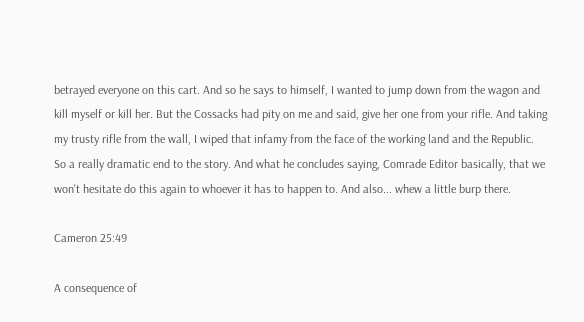betrayed everyone on this cart. And so he says to himself, I wanted to jump down from the wagon and kill myself or kill her. But the Cossacks had pity on me and said, give her one from your rifle. And taking my trusty rifle from the wall, I wiped that infamy from the face of the working land and the Republic. So a really dramatic end to the story. And what he concludes saying, Comrade Editor basically, that we won't hesitate do this again to whoever it has to happen to. And also... whew a little burp there.

Cameron 25:49

A consequence of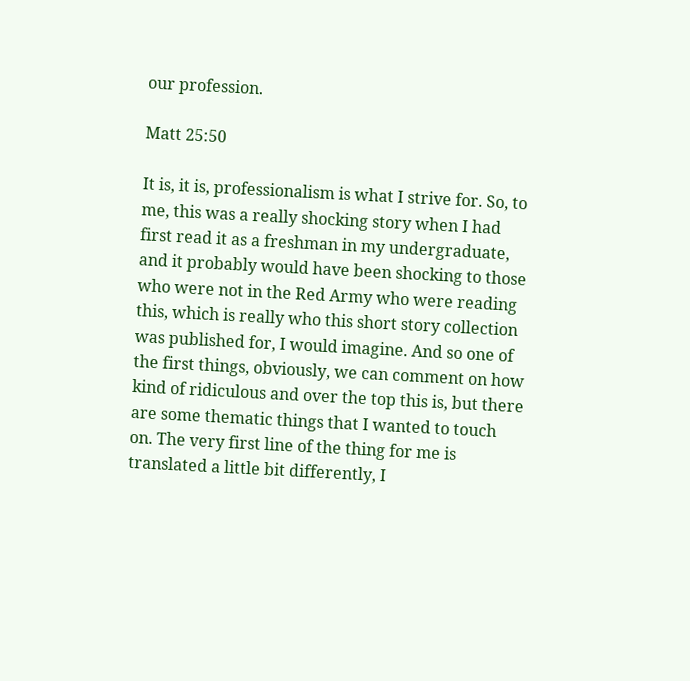our profession.

Matt 25:50

It is, it is, professionalism is what I strive for. So, to me, this was a really shocking story when I had first read it as a freshman in my undergraduate, and it probably would have been shocking to those who were not in the Red Army who were reading this, which is really who this short story collection was published for, I would imagine. And so one of the first things, obviously, we can comment on how kind of ridiculous and over the top this is, but there are some thematic things that I wanted to touch on. The very first line of the thing for me is translated a little bit differently, I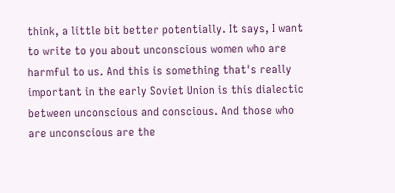think, a little bit better potentially. It says, I want to write to you about unconscious women who are harmful to us. And this is something that's really important in the early Soviet Union is this dialectic between unconscious and conscious. And those who are unconscious are the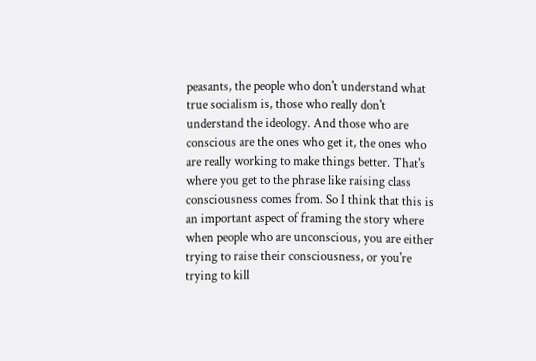peasants, the people who don't understand what true socialism is, those who really don't understand the ideology. And those who are conscious are the ones who get it, the ones who are really working to make things better. That's where you get to the phrase like raising class consciousness comes from. So I think that this is an important aspect of framing the story where when people who are unconscious, you are either trying to raise their consciousness, or you're trying to kill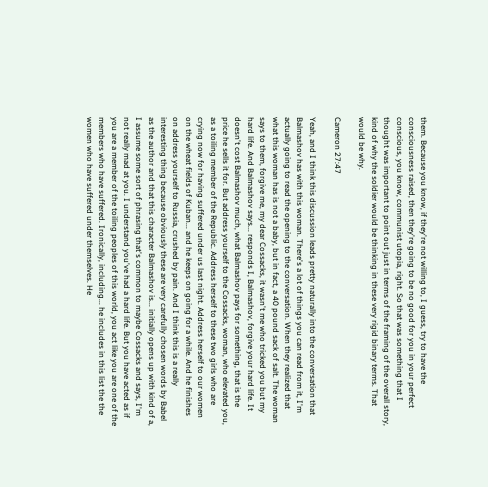them. Because you know, if they're not willing to, I guess, try to have the consciousness raised, then they're going to be no good for you in your perfect conscious, you know, communist utopia, right. So that was something that I thought was important to point out just in terms of the framing of the overall story, kind of why the soldier would be thinking in these very rigid binary terms. That would be why.

Cameron 27:47

Yeah, and I think this discussion leads pretty naturally into the conversation that Balmashov has with this woman. There's a lot of things you can read from it, I'm actually going to read the opening to the conversation. When they realized that what this woman has is not a baby, but in fact, a 40 pound sack of salt. The woman says to them, forgive me, my dear Cossacks, it wasn't me who tricked you but my hard life. And Balmashov says... responds I, Balmashov, forgive your hard life. It doesn't cost Balmashov much, what Balmashov pays for something, that is the price he sells it for. But address yourself to the Cossacks, woman, who elevated you, as a toiling member of the Republic. Address herself to these two girls who are crying now for having suffered under us last night. Address herself to our women on the wheat fields of Kuban... and he keeps on going for a while. And he finishes on address yourself to Russia, crushed by pain. And I think this is a really interesting thing because obviously these are very carefully chosen words by Babel as the author and that this character Balmashov is... initially opens up with kind of a, I assume some sort of phrasing that's common to maybe Cossacks and says, I'm not really mad at you. I understand you've had a hard life. But you have acted as if you are a member of the toiling peoples of this world, you act like you are one of the members who have suffered. Ironically, including... he includes in this list the the women who have suffered under themselves. He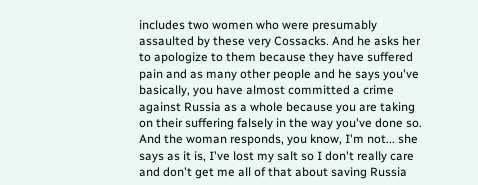includes two women who were presumably assaulted by these very Cossacks. And he asks her to apologize to them because they have suffered pain and as many other people and he says you've basically, you have almost committed a crime against Russia as a whole because you are taking on their suffering falsely in the way you've done so. And the woman responds, you know, I'm not... she says as it is, I've lost my salt so I don't really care and don't get me all of that about saving Russia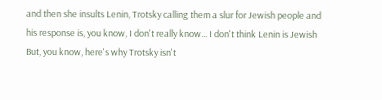and then she insults Lenin, Trotsky calling them a slur for Jewish people and his response is, you know, I don't really know... I don't think Lenin is Jewish But, you know, here's why Trotsky isn't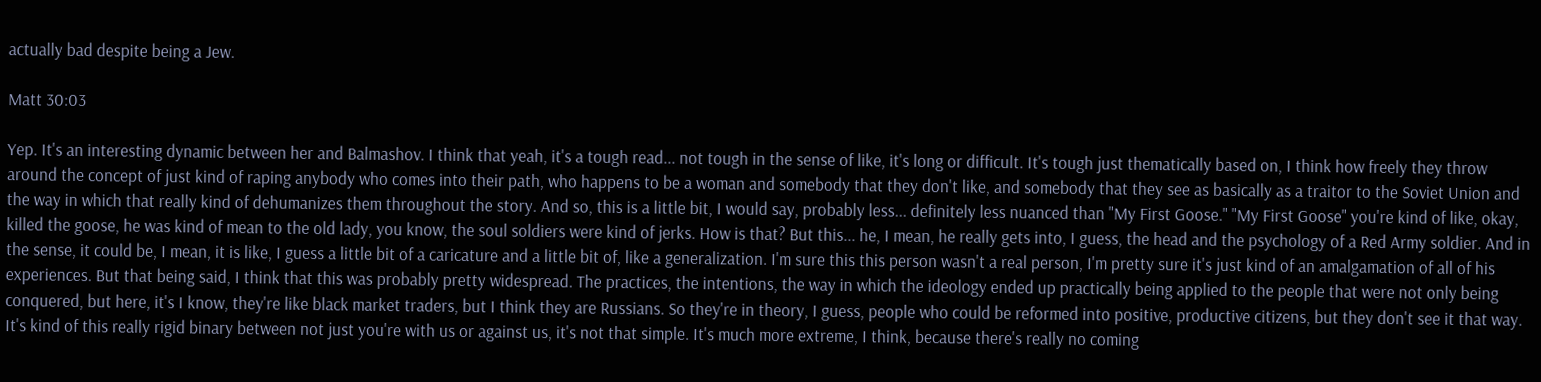actually bad despite being a Jew.

Matt 30:03

Yep. It's an interesting dynamic between her and Balmashov. I think that yeah, it's a tough read... not tough in the sense of like, it's long or difficult. It's tough just thematically based on, I think how freely they throw around the concept of just kind of raping anybody who comes into their path, who happens to be a woman and somebody that they don't like, and somebody that they see as basically as a traitor to the Soviet Union and the way in which that really kind of dehumanizes them throughout the story. And so, this is a little bit, I would say, probably less... definitely less nuanced than "My First Goose." "My First Goose" you're kind of like, okay, killed the goose, he was kind of mean to the old lady, you know, the soul soldiers were kind of jerks. How is that? But this... he, I mean, he really gets into, I guess, the head and the psychology of a Red Army soldier. And in the sense, it could be, I mean, it is like, I guess a little bit of a caricature and a little bit of, like a generalization. I'm sure this this person wasn't a real person, I'm pretty sure it's just kind of an amalgamation of all of his experiences. But that being said, I think that this was probably pretty widespread. The practices, the intentions, the way in which the ideology ended up practically being applied to the people that were not only being conquered, but here, it's I know, they're like black market traders, but I think they are Russians. So they're in theory, I guess, people who could be reformed into positive, productive citizens, but they don't see it that way. It's kind of this really rigid binary between not just you're with us or against us, it's not that simple. It's much more extreme, I think, because there's really no coming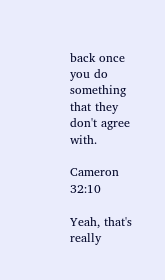back once you do something that they don't agree with.

Cameron 32:10

Yeah, that's really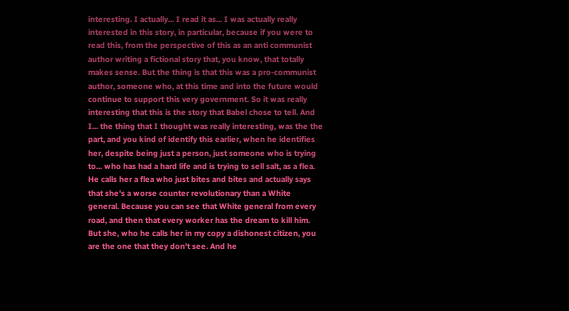interesting. I actually... I read it as... I was actually really interested in this story, in particular, because if you were to read this, from the perspective of this as an anti communist author writing a fictional story that, you know, that totally makes sense. But the thing is that this was a pro-communist author, someone who, at this time and into the future would continue to support this very government. So it was really interesting that this is the story that Babel chose to tell. And I... the thing that I thought was really interesting, was the the part, and you kind of identify this earlier, when he identifies her, despite being just a person, just someone who is trying to... who has had a hard life and is trying to sell salt, as a flea. He calls her a flea who just bites and bites and actually says that she's a worse counter revolutionary than a White general. Because you can see that White general from every road, and then that every worker has the dream to kill him. But she, who he calls her in my copy a dishonest citizen, you are the one that they don't see. And he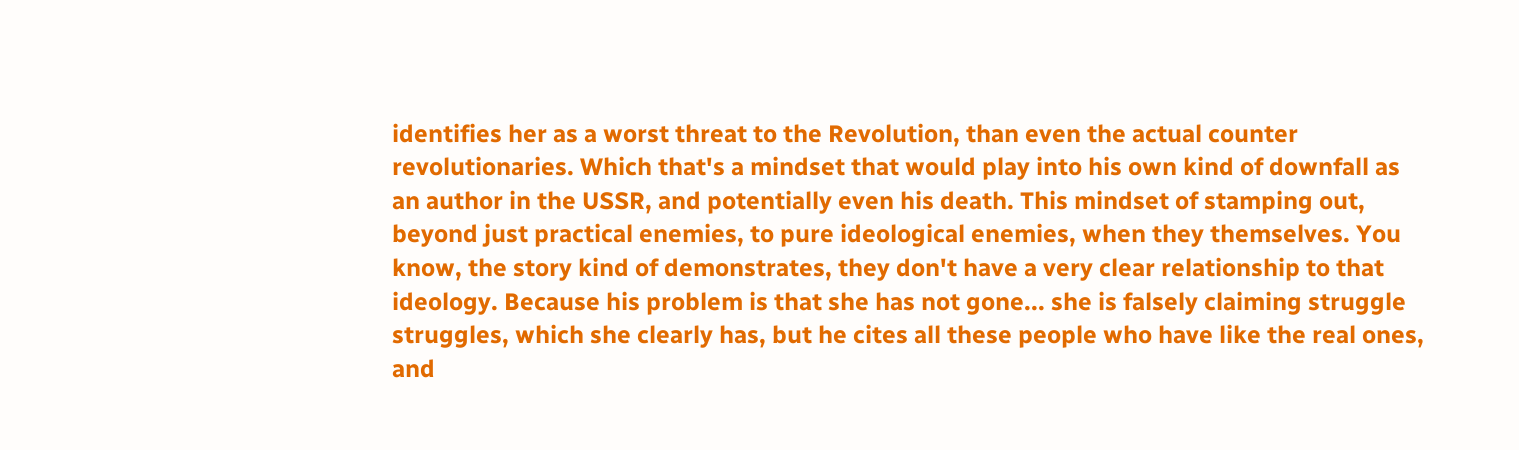identifies her as a worst threat to the Revolution, than even the actual counter revolutionaries. Which that's a mindset that would play into his own kind of downfall as an author in the USSR, and potentially even his death. This mindset of stamping out, beyond just practical enemies, to pure ideological enemies, when they themselves. You know, the story kind of demonstrates, they don't have a very clear relationship to that ideology. Because his problem is that she has not gone... she is falsely claiming struggle struggles, which she clearly has, but he cites all these people who have like the real ones, and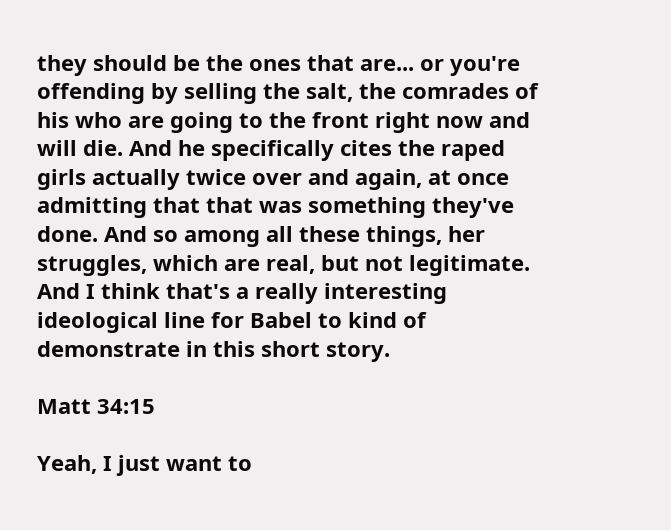they should be the ones that are... or you're offending by selling the salt, the comrades of his who are going to the front right now and will die. And he specifically cites the raped girls actually twice over and again, at once admitting that that was something they've done. And so among all these things, her struggles, which are real, but not legitimate. And I think that's a really interesting ideological line for Babel to kind of demonstrate in this short story.

Matt 34:15

Yeah, I just want to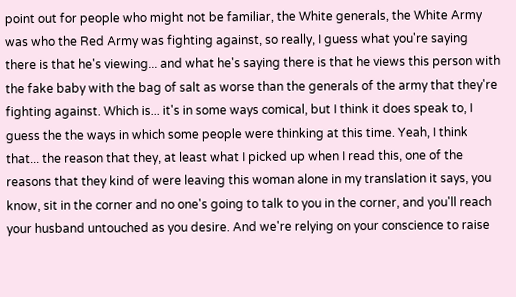point out for people who might not be familiar, the White generals, the White Army was who the Red Army was fighting against, so really, I guess what you're saying there is that he's viewing... and what he's saying there is that he views this person with the fake baby with the bag of salt as worse than the generals of the army that they're fighting against. Which is... it's in some ways comical, but I think it does speak to, I guess the the ways in which some people were thinking at this time. Yeah, I think that... the reason that they, at least what I picked up when I read this, one of the reasons that they kind of were leaving this woman alone in my translation it says, you know, sit in the corner and no one's going to talk to you in the corner, and you'll reach your husband untouched as you desire. And we're relying on your conscience to raise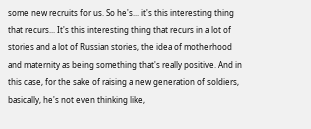some new recruits for us. So he's... it's this interesting thing that recurs... It's this interesting thing that recurs in a lot of stories and a lot of Russian stories, the idea of motherhood and maternity as being something that's really positive. And in this case, for the sake of raising a new generation of soldiers, basically, he's not even thinking like,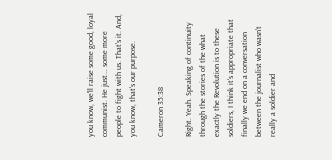you know, we'll raise some good, loyal communist. He just... some more people to fight with us. That's it. And, you know, that's our purpose.

Cameron 35:38

Right. Yeah. Speaking of continuity through the stories of the what exactly the Revolution is to these soldiers, I think it's appropriate that finally we end on a conversation between the journalist who wasn't really a soldier and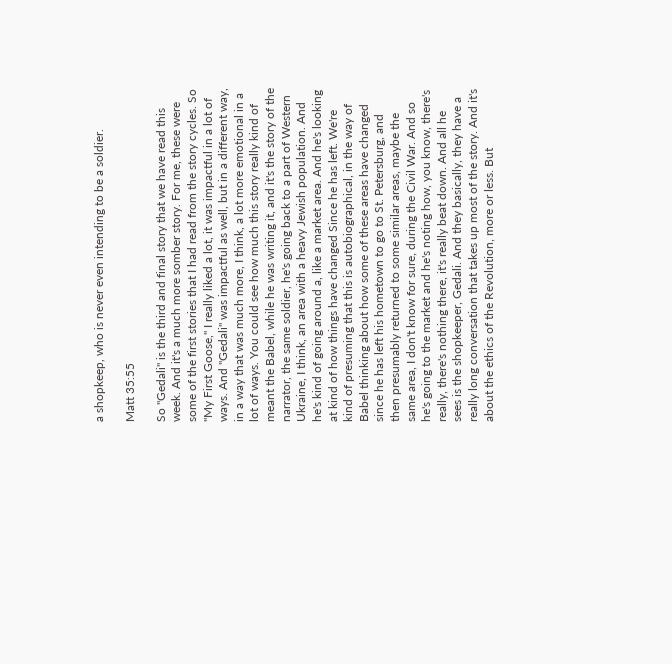a shopkeep, who is never even intending to be a soldier.

Matt 35:55

So "Gedali" is the third and final story that we have read this week. And it's a much more somber story. For me, these were some of the first stories that I had read from the story cycles. So "My First Goose," I really liked a lot, it was impactful in a lot of ways. And "Gedali" was impactful as well, but in a different way, in a way that was much more, I think, a lot more emotional in a lot of ways. You could see how much this story really kind of meant the Babel, while he was writing it, and it's the story of the narrator, the same soldier, he's going back to a part of Western Ukraine, I think, an area with a heavy Jewish population. And he's kind of going around a, like a market area. And he's looking at kind of how things have changed Since he has left. We're kind of presuming that this is autobiographical, in the way of Babel thinking about how some of these areas have changed since he has left his hometown to go to St. Petersburg, and then presumably returned to some similar areas, maybe the same area, I don't know for sure, during the Civil War. And so he's going to the market and he's noting how, you know, there's really, there's nothing there, it's really beat down. And all he sees is the shopkeeper, Gedali. And they basically, they have a really long conversation that takes up most of the story. And it's about the ethics of the Revolution, more or less. But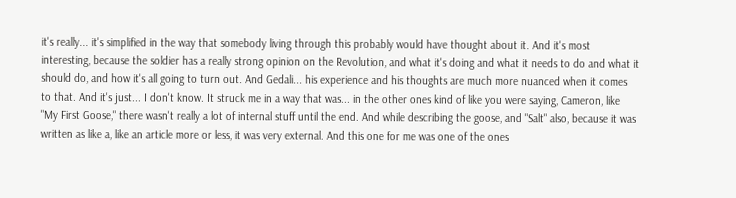it's really... it's simplified in the way that somebody living through this probably would have thought about it. And it's most interesting, because the soldier has a really strong opinion on the Revolution, and what it's doing and what it needs to do and what it should do, and how it's all going to turn out. And Gedali... his experience and his thoughts are much more nuanced when it comes to that. And it's just... I don't know. It struck me in a way that was... in the other ones kind of like you were saying, Cameron, like "My First Goose," there wasn't really a lot of internal stuff until the end. And while describing the goose, and "Salt" also, because it was written as like a, like an article more or less, it was very external. And this one for me was one of the ones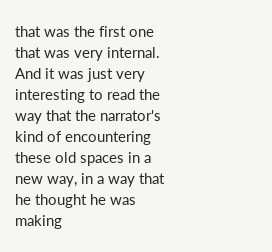that was the first one that was very internal. And it was just very interesting to read the way that the narrator's kind of encountering these old spaces in a new way, in a way that he thought he was making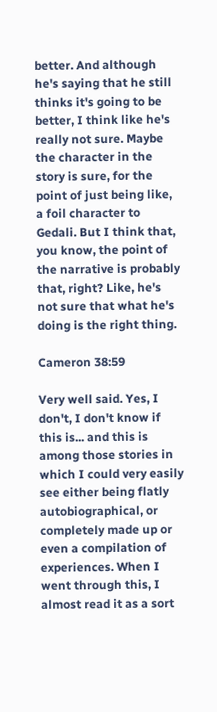better. And although he's saying that he still thinks it's going to be better, I think like he's really not sure. Maybe the character in the story is sure, for the point of just being like, a foil character to Gedali. But I think that, you know, the point of the narrative is probably that, right? Like, he's not sure that what he's doing is the right thing.

Cameron 38:59

Very well said. Yes, I don't, I don't know if this is... and this is among those stories in which I could very easily see either being flatly autobiographical, or completely made up or even a compilation of experiences. When I went through this, I almost read it as a sort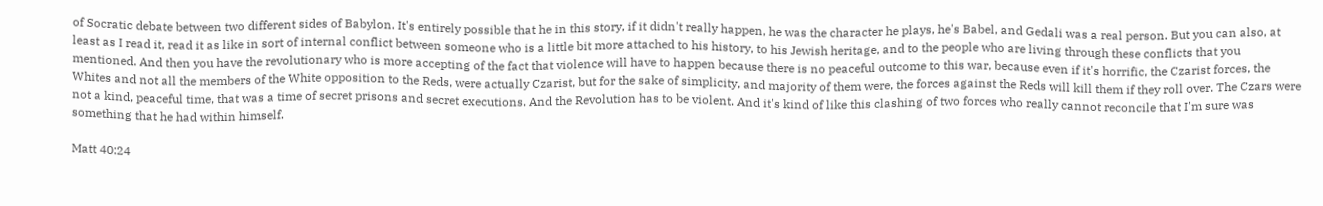of Socratic debate between two different sides of Babylon. It's entirely possible that he in this story, if it didn't really happen, he was the character he plays, he's Babel, and Gedali was a real person. But you can also, at least as I read it, read it as like in sort of internal conflict between someone who is a little bit more attached to his history, to his Jewish heritage, and to the people who are living through these conflicts that you mentioned. And then you have the revolutionary who is more accepting of the fact that violence will have to happen because there is no peaceful outcome to this war, because even if it's horrific, the Czarist forces, the Whites and not all the members of the White opposition to the Reds, were actually Czarist, but for the sake of simplicity, and majority of them were, the forces against the Reds will kill them if they roll over. The Czars were not a kind, peaceful time, that was a time of secret prisons and secret executions. And the Revolution has to be violent. And it's kind of like this clashing of two forces who really cannot reconcile that I'm sure was something that he had within himself.

Matt 40:24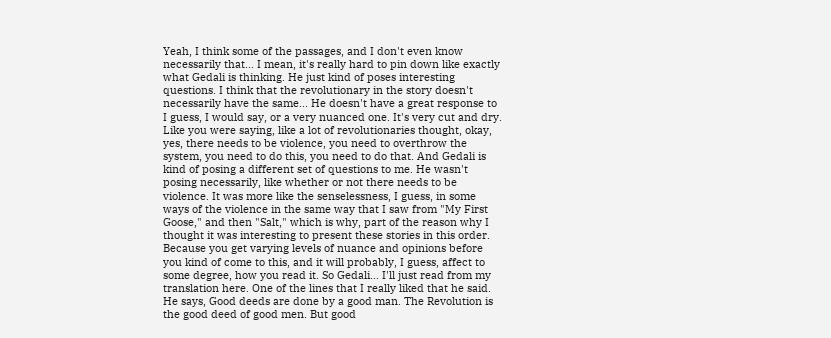Yeah, I think some of the passages, and I don't even know necessarily that... I mean, it's really hard to pin down like exactly what Gedali is thinking. He just kind of poses interesting questions. I think that the revolutionary in the story doesn't necessarily have the same... He doesn't have a great response to I guess, I would say, or a very nuanced one. It's very cut and dry. Like you were saying, like a lot of revolutionaries thought, okay, yes, there needs to be violence, you need to overthrow the system, you need to do this, you need to do that. And Gedali is kind of posing a different set of questions to me. He wasn't posing necessarily, like whether or not there needs to be violence. It was more like the senselessness, I guess, in some ways of the violence in the same way that I saw from "My First Goose," and then "Salt," which is why, part of the reason why I thought it was interesting to present these stories in this order. Because you get varying levels of nuance and opinions before you kind of come to this, and it will probably, I guess, affect to some degree, how you read it. So Gedali... I'll just read from my translation here. One of the lines that I really liked that he said. He says, Good deeds are done by a good man. The Revolution is the good deed of good men. But good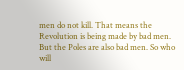men do not kill. That means the Revolution is being made by bad men. But the Poles are also bad men. So who will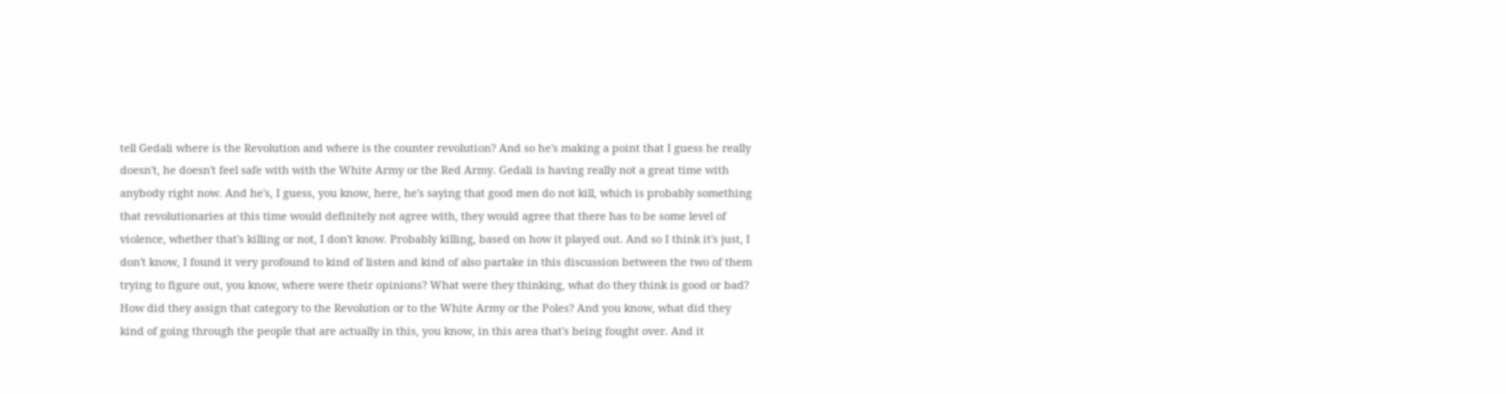tell Gedali where is the Revolution and where is the counter revolution? And so he's making a point that I guess he really doesn't, he doesn't feel safe with with the White Army or the Red Army. Gedali is having really not a great time with anybody right now. And he's, I guess, you know, here, he's saying that good men do not kill, which is probably something that revolutionaries at this time would definitely not agree with, they would agree that there has to be some level of violence, whether that's killing or not, I don't know. Probably killing, based on how it played out. And so I think it's just, I don't know, I found it very profound to kind of listen and kind of also partake in this discussion between the two of them trying to figure out, you know, where were their opinions? What were they thinking, what do they think is good or bad? How did they assign that category to the Revolution or to the White Army or the Poles? And you know, what did they kind of going through the people that are actually in this, you know, in this area that's being fought over. And it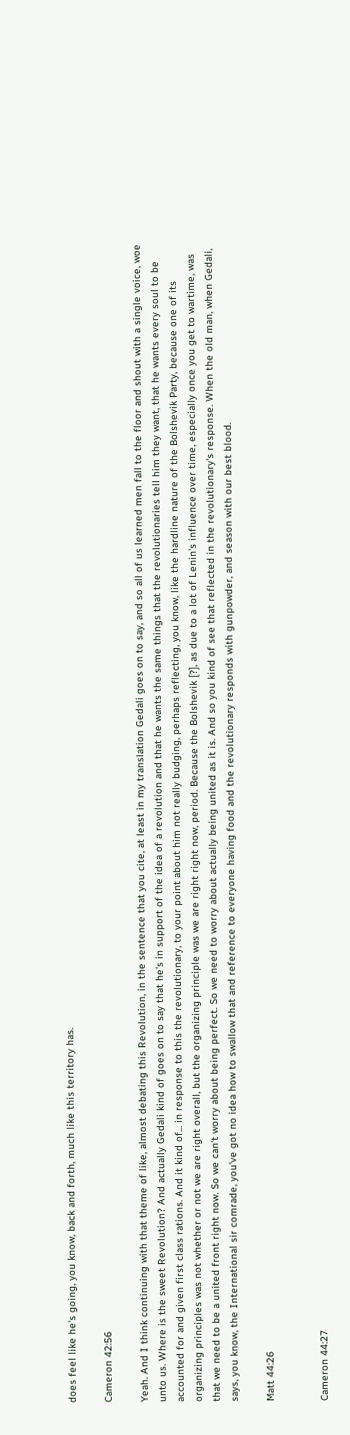does feel like he's going, you know, back and forth, much like this territory has.

Cameron 42:56

Yeah. And I think continuing with that theme of like, almost debating this Revolution, in the sentence that you cite, at least in my translation Gedali goes on to say, and so all of us learned men fall to the floor and shout with a single voice, woe unto us. Where is the sweet Revolution? And actually Gedali kind of goes on to say that he's in support of the idea of a revolution and that he wants the same things that the revolutionaries tell him they want, that he wants every soul to be accounted for and given first class rations. And it kind of... in response to this the revolutionary, to your point about him not really budging, perhaps reflecting, you know, like the hardline nature of the Bolshevik Party, because one of its organizing principles was not whether or not we are right overall, but the organizing principle was we are right right now, period. Because the Bolshevik [?], as due to a lot of Lenin's influence over time, especially once you get to wartime, was that we need to be a united front right now. So we can't worry about being perfect. So we need to worry about actually being united as it is. And so you kind of see that reflected in the revolutionary's response. When the old man, when Gedali, says, you know, the International sir comrade, you've got no idea how to swallow that and reference to everyone having food and the revolutionary responds with gunpowder, and season with our best blood.

Matt 44:26


Cameron 44:27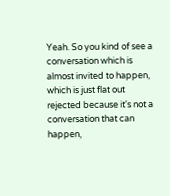Yeah. So you kind of see a conversation which is almost invited to happen, which is just flat out rejected because it's not a conversation that can happen,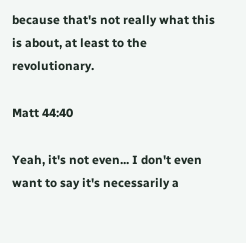because that's not really what this is about, at least to the revolutionary.

Matt 44:40

Yeah, it's not even... I don't even want to say it's necessarily a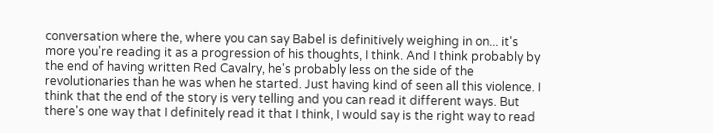conversation where the, where you can say Babel is definitively weighing in on... it's more you're reading it as a progression of his thoughts, I think. And I think probably by the end of having written Red Cavalry, he's probably less on the side of the revolutionaries than he was when he started. Just having kind of seen all this violence. I think that the end of the story is very telling and you can read it different ways. But there's one way that I definitely read it that I think, I would say is the right way to read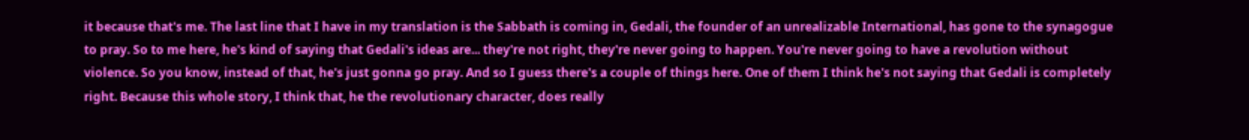it because that's me. The last line that I have in my translation is the Sabbath is coming in, Gedali, the founder of an unrealizable International, has gone to the synagogue to pray. So to me here, he's kind of saying that Gedali's ideas are... they're not right, they're never going to happen. You're never going to have a revolution without violence. So you know, instead of that, he's just gonna go pray. And so I guess there's a couple of things here. One of them I think he's not saying that Gedali is completely right. Because this whole story, I think that, he the revolutionary character, does really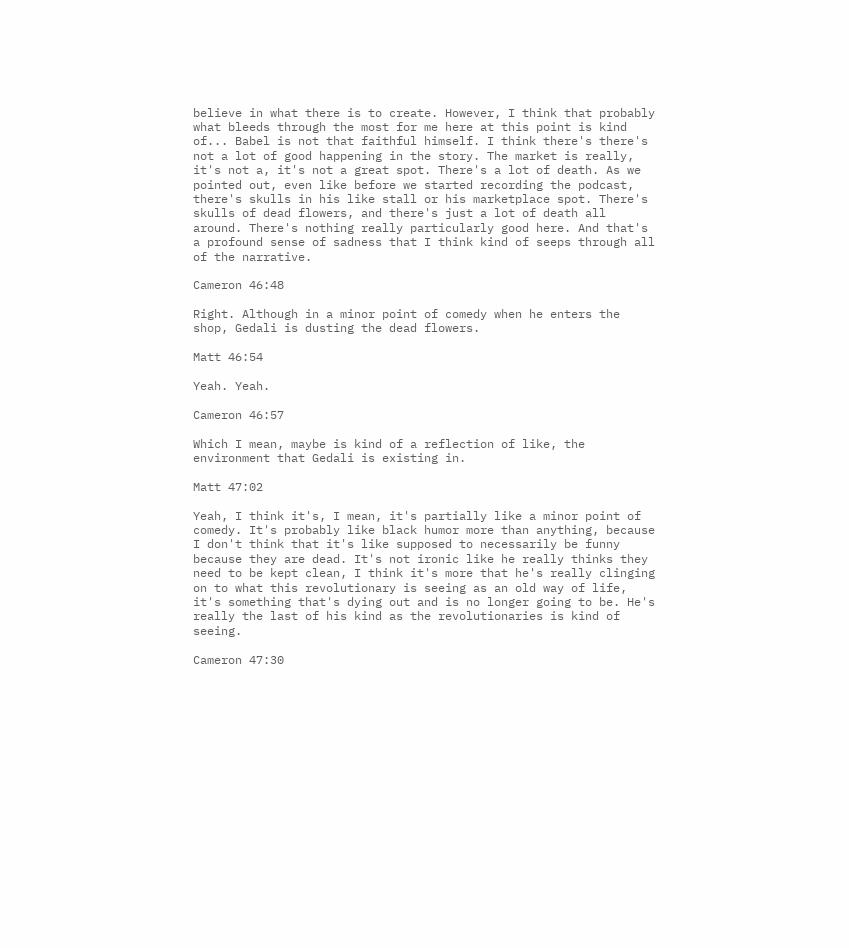believe in what there is to create. However, I think that probably what bleeds through the most for me here at this point is kind of... Babel is not that faithful himself. I think there's there's not a lot of good happening in the story. The market is really, it's not a, it's not a great spot. There's a lot of death. As we pointed out, even like before we started recording the podcast, there's skulls in his like stall or his marketplace spot. There's skulls of dead flowers, and there's just a lot of death all around. There's nothing really particularly good here. And that's a profound sense of sadness that I think kind of seeps through all of the narrative.

Cameron 46:48

Right. Although in a minor point of comedy when he enters the shop, Gedali is dusting the dead flowers.

Matt 46:54

Yeah. Yeah.

Cameron 46:57

Which I mean, maybe is kind of a reflection of like, the environment that Gedali is existing in.

Matt 47:02

Yeah, I think it's, I mean, it's partially like a minor point of comedy. It's probably like black humor more than anything, because I don't think that it's like supposed to necessarily be funny because they are dead. It's not ironic like he really thinks they need to be kept clean, I think it's more that he's really clinging on to what this revolutionary is seeing as an old way of life, it's something that's dying out and is no longer going to be. He's really the last of his kind as the revolutionaries is kind of seeing.

Cameron 47:30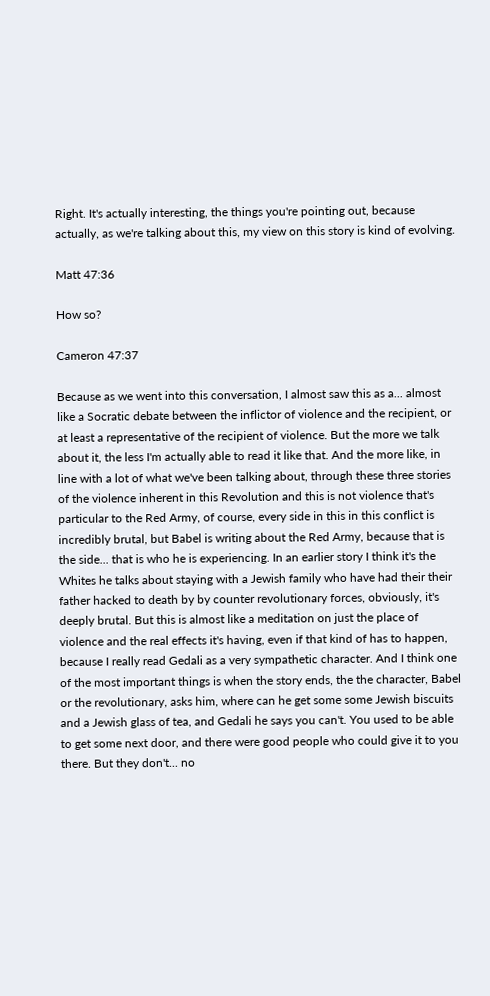Right. It's actually interesting, the things you're pointing out, because actually, as we're talking about this, my view on this story is kind of evolving.

Matt 47:36

How so?

Cameron 47:37

Because as we went into this conversation, I almost saw this as a... almost like a Socratic debate between the inflictor of violence and the recipient, or at least a representative of the recipient of violence. But the more we talk about it, the less I'm actually able to read it like that. And the more like, in line with a lot of what we've been talking about, through these three stories of the violence inherent in this Revolution and this is not violence that's particular to the Red Army, of course, every side in this in this conflict is incredibly brutal, but Babel is writing about the Red Army, because that is the side... that is who he is experiencing. In an earlier story I think it's the Whites he talks about staying with a Jewish family who have had their their father hacked to death by by counter revolutionary forces, obviously, it's deeply brutal. But this is almost like a meditation on just the place of violence and the real effects it's having, even if that kind of has to happen, because I really read Gedali as a very sympathetic character. And I think one of the most important things is when the story ends, the the character, Babel or the revolutionary, asks him, where can he get some some Jewish biscuits and a Jewish glass of tea, and Gedali he says you can't. You used to be able to get some next door, and there were good people who could give it to you there. But they don't... no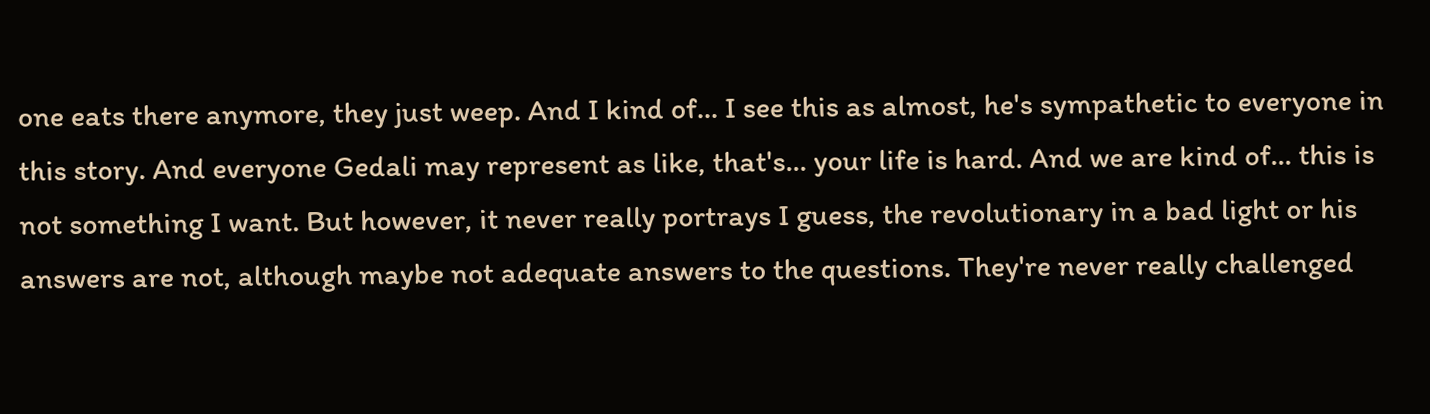one eats there anymore, they just weep. And I kind of... I see this as almost, he's sympathetic to everyone in this story. And everyone Gedali may represent as like, that's... your life is hard. And we are kind of... this is not something I want. But however, it never really portrays I guess, the revolutionary in a bad light or his answers are not, although maybe not adequate answers to the questions. They're never really challenged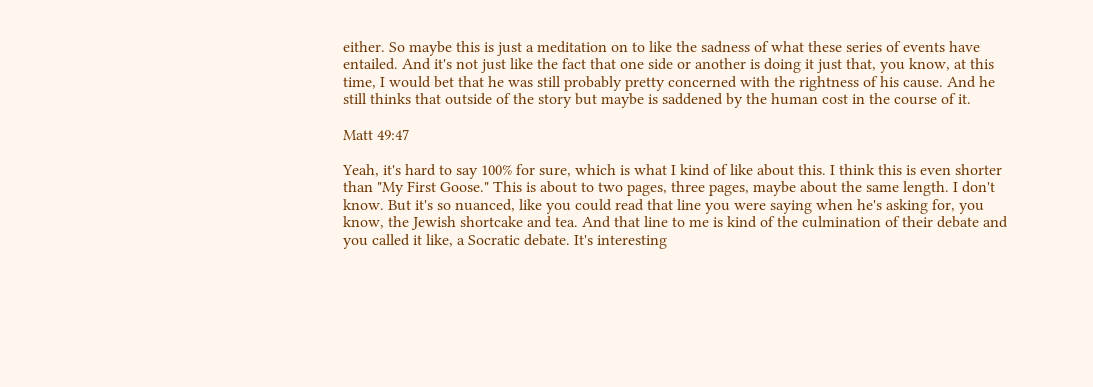either. So maybe this is just a meditation on to like the sadness of what these series of events have entailed. And it's not just like the fact that one side or another is doing it just that, you know, at this time, I would bet that he was still probably pretty concerned with the rightness of his cause. And he still thinks that outside of the story but maybe is saddened by the human cost in the course of it.

Matt 49:47

Yeah, it's hard to say 100% for sure, which is what I kind of like about this. I think this is even shorter than "My First Goose." This is about to two pages, three pages, maybe about the same length. I don't know. But it's so nuanced, like you could read that line you were saying when he's asking for, you know, the Jewish shortcake and tea. And that line to me is kind of the culmination of their debate and you called it like, a Socratic debate. It's interesting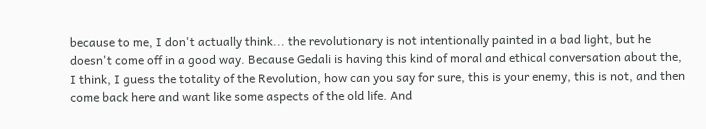because to me, I don't actually think... the revolutionary is not intentionally painted in a bad light, but he doesn't come off in a good way. Because Gedali is having this kind of moral and ethical conversation about the, I think, I guess the totality of the Revolution, how can you say for sure, this is your enemy, this is not, and then come back here and want like some aspects of the old life. And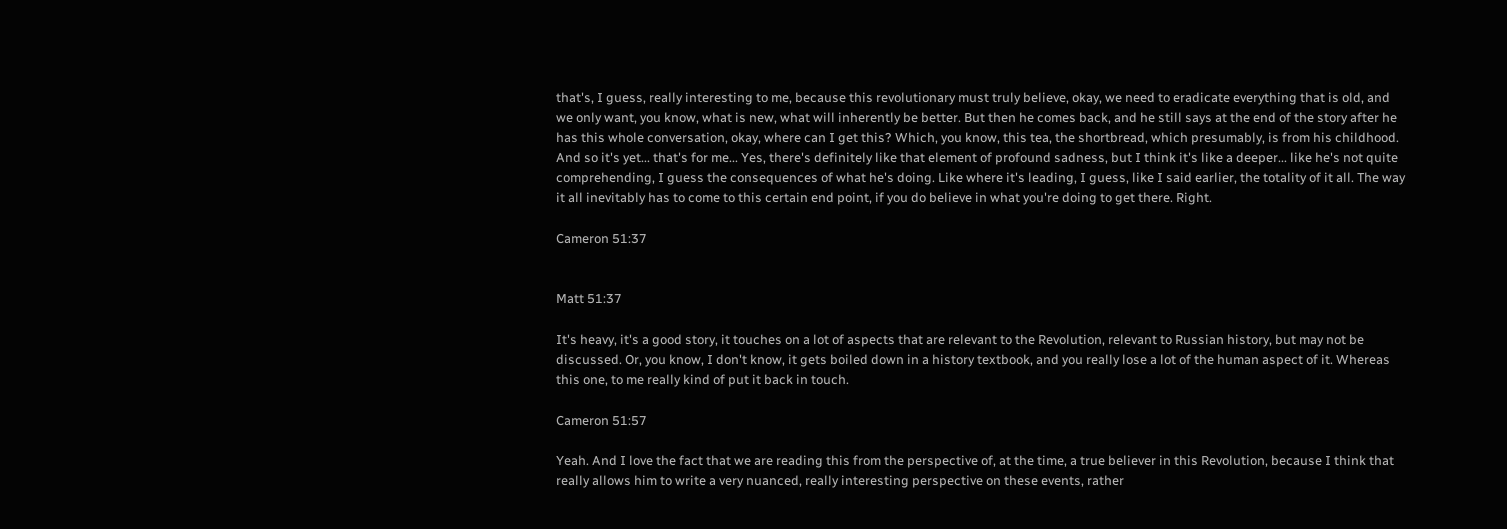that's, I guess, really interesting to me, because this revolutionary must truly believe, okay, we need to eradicate everything that is old, and we only want, you know, what is new, what will inherently be better. But then he comes back, and he still says at the end of the story after he has this whole conversation, okay, where can I get this? Which, you know, this tea, the shortbread, which presumably, is from his childhood. And so it's yet... that's for me... Yes, there's definitely like that element of profound sadness, but I think it's like a deeper... like he's not quite comprehending, I guess the consequences of what he's doing. Like where it's leading, I guess, like I said earlier, the totality of it all. The way it all inevitably has to come to this certain end point, if you do believe in what you're doing to get there. Right.

Cameron 51:37


Matt 51:37

It's heavy, it's a good story, it touches on a lot of aspects that are relevant to the Revolution, relevant to Russian history, but may not be discussed. Or, you know, I don't know, it gets boiled down in a history textbook, and you really lose a lot of the human aspect of it. Whereas this one, to me really kind of put it back in touch.

Cameron 51:57

Yeah. And I love the fact that we are reading this from the perspective of, at the time, a true believer in this Revolution, because I think that really allows him to write a very nuanced, really interesting perspective on these events, rather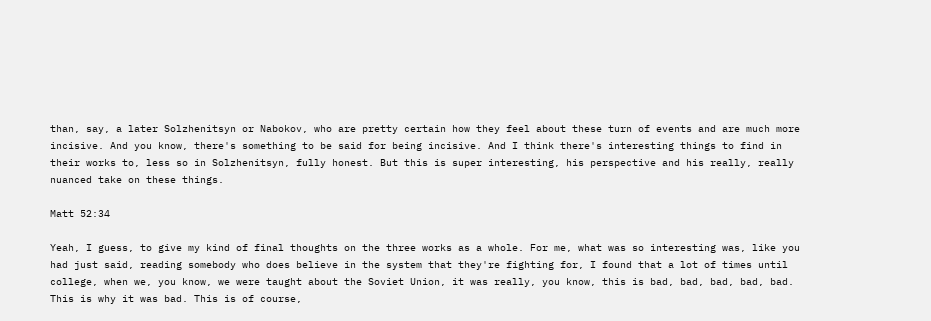than, say, a later Solzhenitsyn or Nabokov, who are pretty certain how they feel about these turn of events and are much more incisive. And you know, there's something to be said for being incisive. And I think there's interesting things to find in their works to, less so in Solzhenitsyn, fully honest. But this is super interesting, his perspective and his really, really nuanced take on these things.

Matt 52:34

Yeah, I guess, to give my kind of final thoughts on the three works as a whole. For me, what was so interesting was, like you had just said, reading somebody who does believe in the system that they're fighting for, I found that a lot of times until college, when we, you know, we were taught about the Soviet Union, it was really, you know, this is bad, bad, bad, bad, bad. This is why it was bad. This is of course,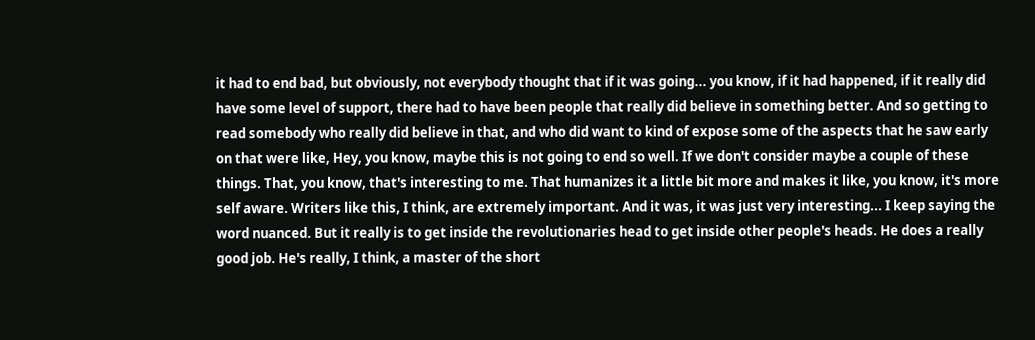it had to end bad, but obviously, not everybody thought that if it was going... you know, if it had happened, if it really did have some level of support, there had to have been people that really did believe in something better. And so getting to read somebody who really did believe in that, and who did want to kind of expose some of the aspects that he saw early on that were like, Hey, you know, maybe this is not going to end so well. If we don't consider maybe a couple of these things. That, you know, that's interesting to me. That humanizes it a little bit more and makes it like, you know, it's more self aware. Writers like this, I think, are extremely important. And it was, it was just very interesting... I keep saying the word nuanced. But it really is to get inside the revolutionaries head to get inside other people's heads. He does a really good job. He's really, I think, a master of the short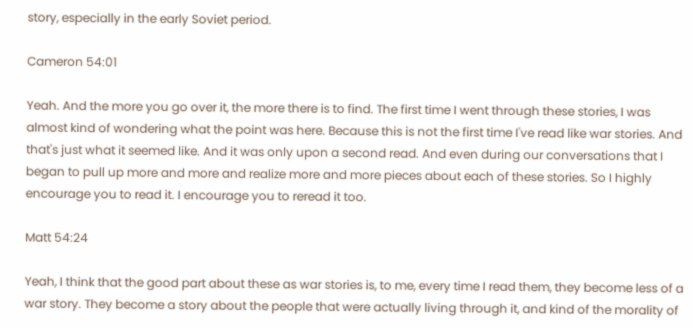story, especially in the early Soviet period.

Cameron 54:01

Yeah. And the more you go over it, the more there is to find. The first time I went through these stories, I was almost kind of wondering what the point was here. Because this is not the first time I've read like war stories. And that's just what it seemed like. And it was only upon a second read. And even during our conversations that I began to pull up more and more and realize more and more pieces about each of these stories. So I highly encourage you to read it. I encourage you to reread it too.

Matt 54:24

Yeah, I think that the good part about these as war stories is, to me, every time I read them, they become less of a war story. They become a story about the people that were actually living through it, and kind of the morality of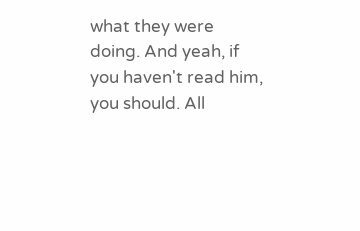what they were doing. And yeah, if you haven't read him, you should. All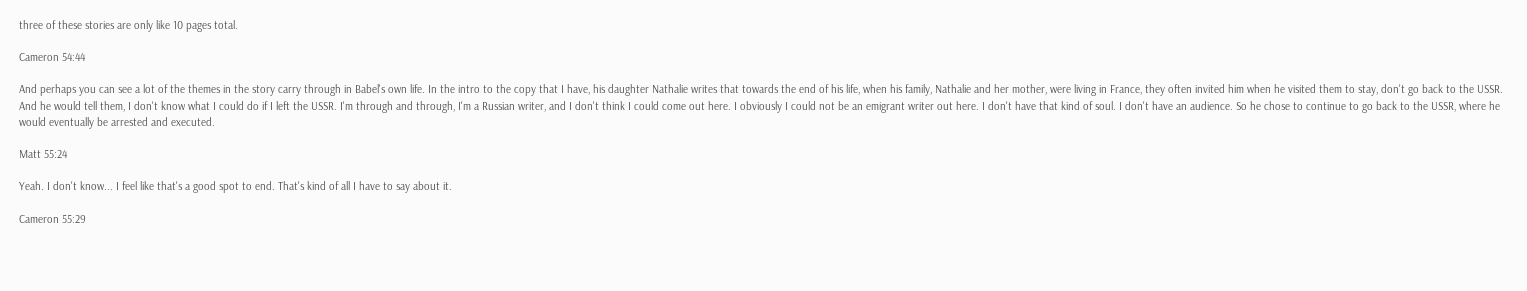three of these stories are only like 10 pages total.

Cameron 54:44

And perhaps you can see a lot of the themes in the story carry through in Babel's own life. In the intro to the copy that I have, his daughter Nathalie writes that towards the end of his life, when his family, Nathalie and her mother, were living in France, they often invited him when he visited them to stay, don't go back to the USSR. And he would tell them, I don't know what I could do if I left the USSR. I'm through and through, I'm a Russian writer, and I don't think I could come out here. I obviously I could not be an emigrant writer out here. I don't have that kind of soul. I don't have an audience. So he chose to continue to go back to the USSR, where he would eventually be arrested and executed.

Matt 55:24

Yeah. I don't know... I feel like that's a good spot to end. That's kind of all I have to say about it.

Cameron 55:29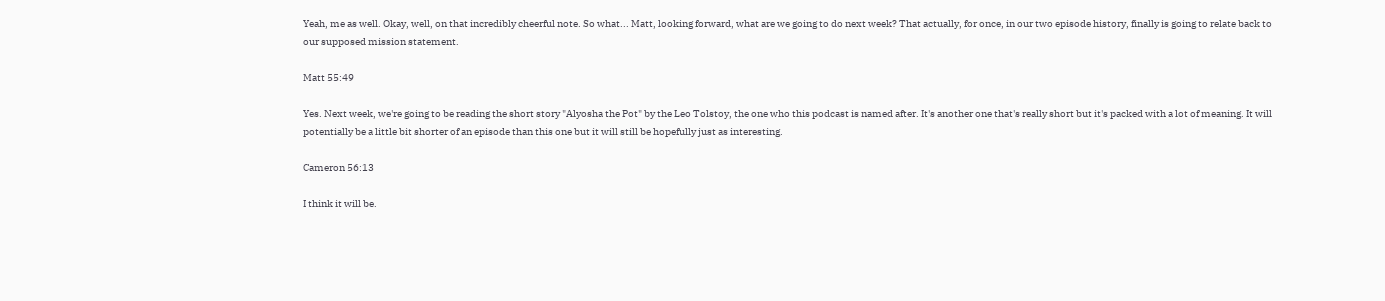Yeah, me as well. Okay, well, on that incredibly cheerful note. So what... Matt, looking forward, what are we going to do next week? That actually, for once, in our two episode history, finally is going to relate back to our supposed mission statement.

Matt 55:49

Yes. Next week, we're going to be reading the short story "Alyosha the Pot" by the Leo Tolstoy, the one who this podcast is named after. It's another one that's really short but it's packed with a lot of meaning. It will potentially be a little bit shorter of an episode than this one but it will still be hopefully just as interesting.

Cameron 56:13

I think it will be.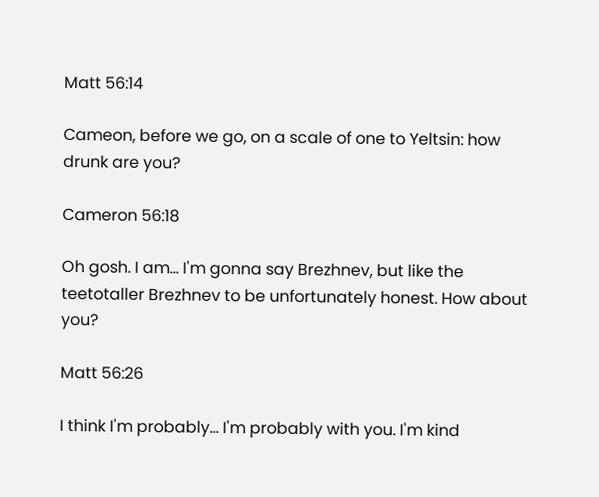Matt 56:14

Cameon, before we go, on a scale of one to Yeltsin: how drunk are you?

Cameron 56:18

Oh gosh. I am... I'm gonna say Brezhnev, but like the teetotaller Brezhnev to be unfortunately honest. How about you?

Matt 56:26

I think I'm probably... I'm probably with you. I'm kind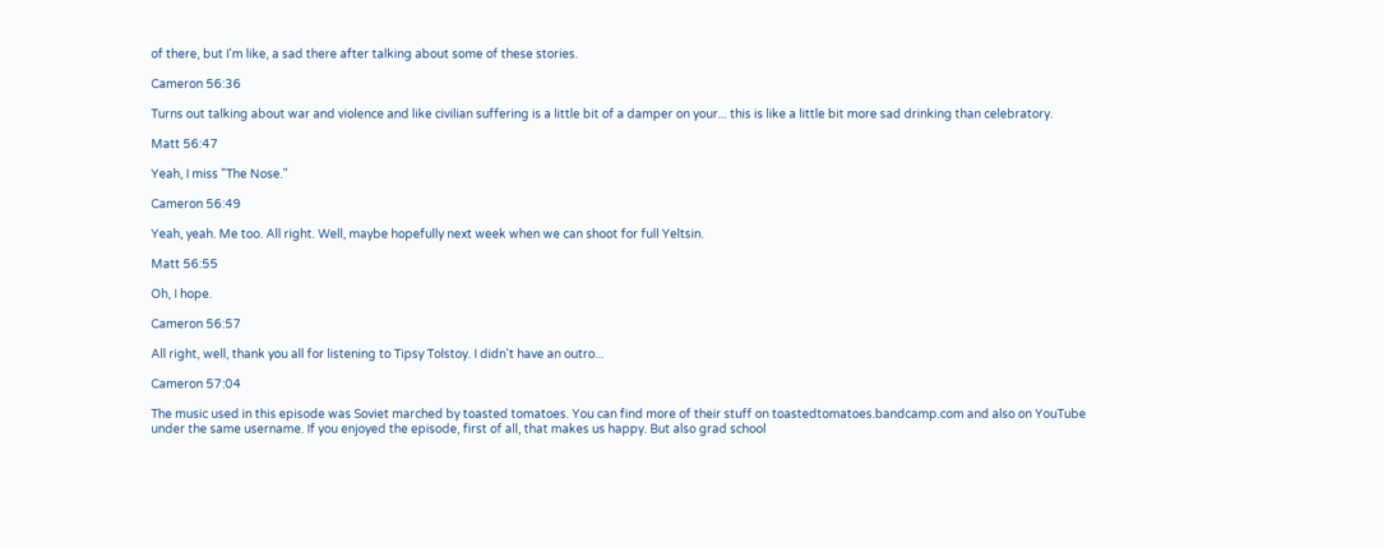of there, but I'm like, a sad there after talking about some of these stories.

Cameron 56:36

Turns out talking about war and violence and like civilian suffering is a little bit of a damper on your... this is like a little bit more sad drinking than celebratory.

Matt 56:47

Yeah, I miss "The Nose."

Cameron 56:49

Yeah, yeah. Me too. All right. Well, maybe hopefully next week when we can shoot for full Yeltsin.

Matt 56:55

Oh, I hope.

Cameron 56:57

All right, well, thank you all for listening to Tipsy Tolstoy. I didn't have an outro...

Cameron 57:04

The music used in this episode was Soviet marched by toasted tomatoes. You can find more of their stuff on toastedtomatoes.bandcamp.com and also on YouTube under the same username. If you enjoyed the episode, first of all, that makes us happy. But also grad school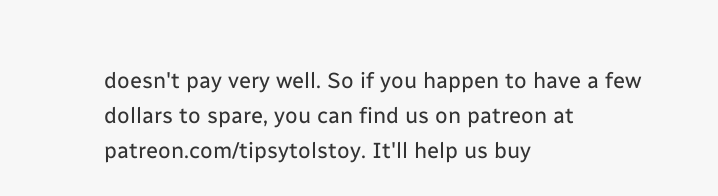doesn't pay very well. So if you happen to have a few dollars to spare, you can find us on patreon at patreon.com/tipsytolstoy. It'll help us buy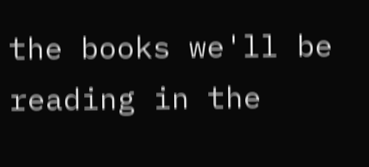the books we'll be reading in the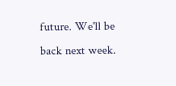future. We'll be back next week.